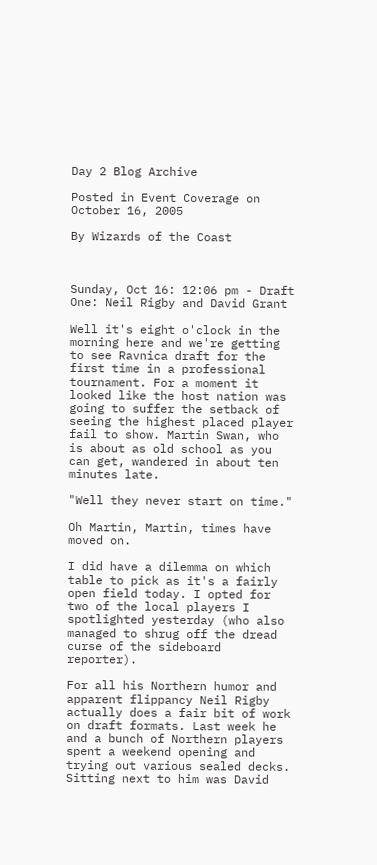Day 2 Blog Archive

Posted in Event Coverage on October 16, 2005

By Wizards of the Coast



Sunday, Oct 16: 12:06 pm - Draft One: Neil Rigby and David Grant

Well it's eight o'clock in the morning here and we're getting to see Ravnica draft for the first time in a professional tournament. For a moment it looked like the host nation was going to suffer the setback of seeing the highest placed player fail to show. Martin Swan, who is about as old school as you can get, wandered in about ten minutes late.

"Well they never start on time."

Oh Martin, Martin, times have moved on.

I did have a dilemma on which table to pick as it's a fairly open field today. I opted for two of the local players I spotlighted yesterday (who also managed to shrug off the dread curse of the sideboard reporter).

For all his Northern humor and apparent flippancy Neil Rigby actually does a fair bit of work on draft formats. Last week he and a bunch of Northern players spent a weekend opening and trying out various sealed decks. Sitting next to him was David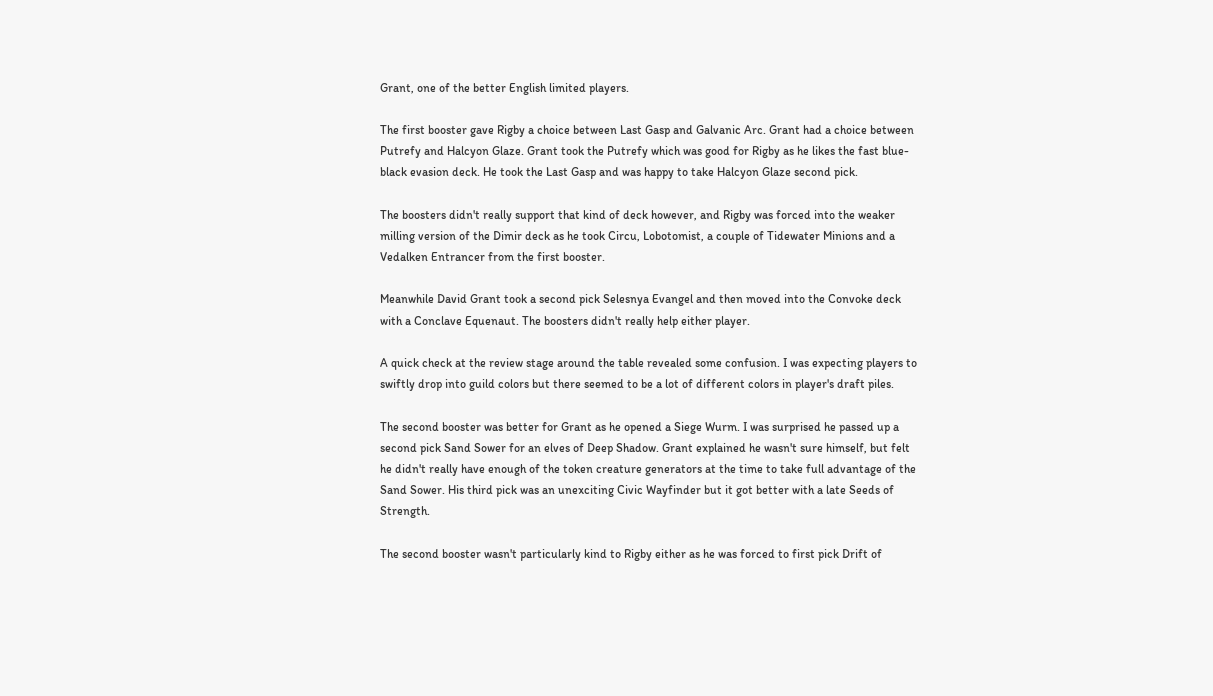Grant, one of the better English limited players.

The first booster gave Rigby a choice between Last Gasp and Galvanic Arc. Grant had a choice between Putrefy and Halcyon Glaze. Grant took the Putrefy which was good for Rigby as he likes the fast blue-black evasion deck. He took the Last Gasp and was happy to take Halcyon Glaze second pick.

The boosters didn't really support that kind of deck however, and Rigby was forced into the weaker milling version of the Dimir deck as he took Circu, Lobotomist, a couple of Tidewater Minions and a Vedalken Entrancer from the first booster.

Meanwhile David Grant took a second pick Selesnya Evangel and then moved into the Convoke deck with a Conclave Equenaut. The boosters didn't really help either player.

A quick check at the review stage around the table revealed some confusion. I was expecting players to swiftly drop into guild colors but there seemed to be a lot of different colors in player's draft piles.

The second booster was better for Grant as he opened a Siege Wurm. I was surprised he passed up a second pick Sand Sower for an elves of Deep Shadow. Grant explained he wasn't sure himself, but felt he didn't really have enough of the token creature generators at the time to take full advantage of the Sand Sower. His third pick was an unexciting Civic Wayfinder but it got better with a late Seeds of Strength.

The second booster wasn't particularly kind to Rigby either as he was forced to first pick Drift of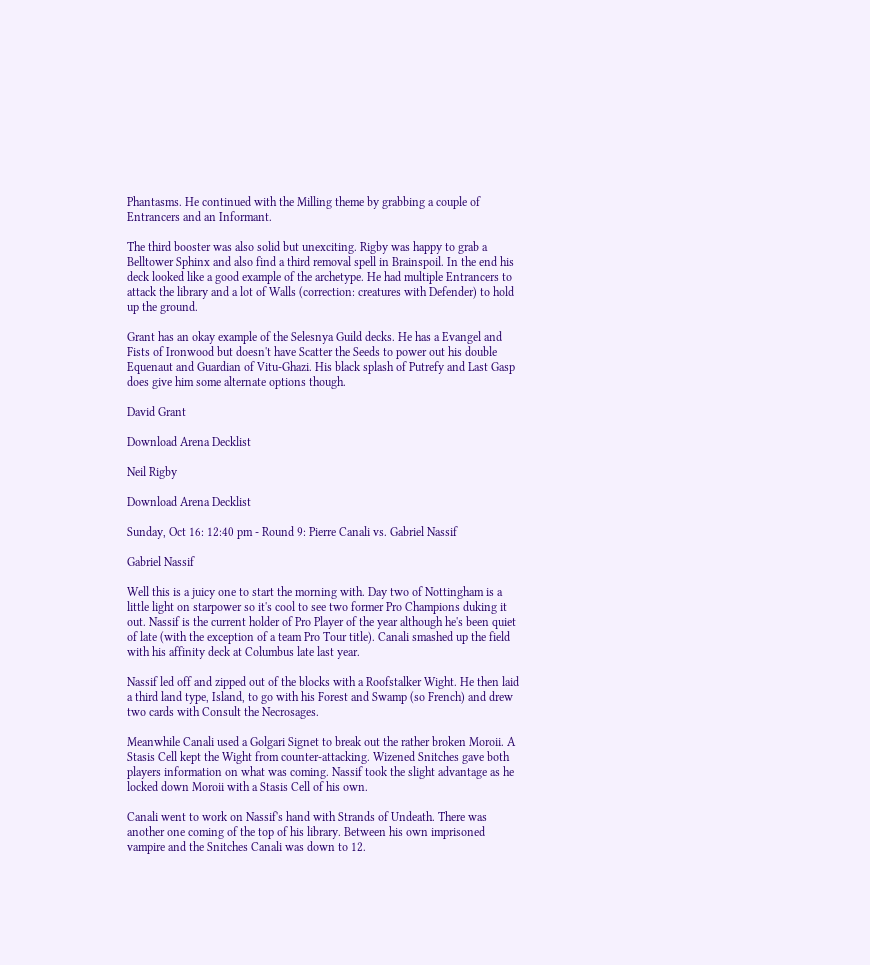Phantasms. He continued with the Milling theme by grabbing a couple of Entrancers and an Informant.

The third booster was also solid but unexciting. Rigby was happy to grab a Belltower Sphinx and also find a third removal spell in Brainspoil. In the end his deck looked like a good example of the archetype. He had multiple Entrancers to attack the library and a lot of Walls (correction: creatures with Defender) to hold up the ground.

Grant has an okay example of the Selesnya Guild decks. He has a Evangel and Fists of Ironwood but doesn't have Scatter the Seeds to power out his double Equenaut and Guardian of Vitu-Ghazi. His black splash of Putrefy and Last Gasp does give him some alternate options though.

David Grant

Download Arena Decklist

Neil Rigby

Download Arena Decklist

Sunday, Oct 16: 12:40 pm - Round 9: Pierre Canali vs. Gabriel Nassif

Gabriel Nassif

Well this is a juicy one to start the morning with. Day two of Nottingham is a little light on starpower so it's cool to see two former Pro Champions duking it out. Nassif is the current holder of Pro Player of the year although he's been quiet of late (with the exception of a team Pro Tour title). Canali smashed up the field with his affinity deck at Columbus late last year.

Nassif led off and zipped out of the blocks with a Roofstalker Wight. He then laid a third land type, Island, to go with his Forest and Swamp (so French) and drew two cards with Consult the Necrosages.

Meanwhile Canali used a Golgari Signet to break out the rather broken Moroii. A Stasis Cell kept the Wight from counter-attacking. Wizened Snitches gave both players information on what was coming. Nassif took the slight advantage as he locked down Moroii with a Stasis Cell of his own.

Canali went to work on Nassif's hand with Strands of Undeath. There was another one coming of the top of his library. Between his own imprisoned vampire and the Snitches Canali was down to 12.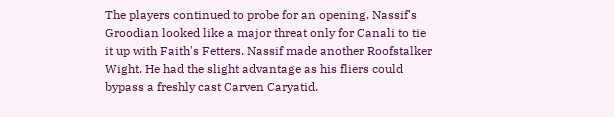The players continued to probe for an opening. Nassif's Groodian looked like a major threat only for Canali to tie it up with Faith's Fetters. Nassif made another Roofstalker Wight. He had the slight advantage as his fliers could bypass a freshly cast Carven Caryatid.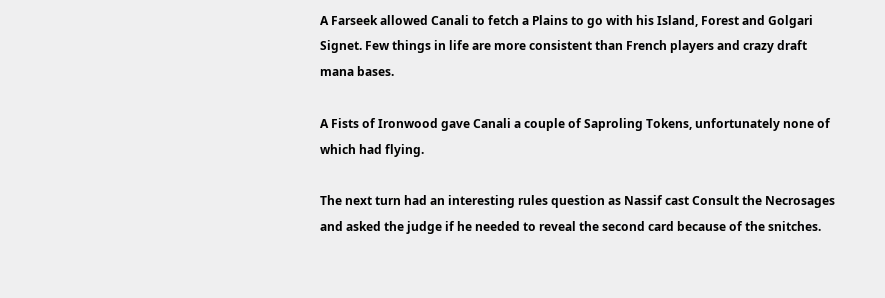A Farseek allowed Canali to fetch a Plains to go with his Island, Forest and Golgari Signet. Few things in life are more consistent than French players and crazy draft mana bases.

A Fists of Ironwood gave Canali a couple of Saproling Tokens, unfortunately none of which had flying.

The next turn had an interesting rules question as Nassif cast Consult the Necrosages and asked the judge if he needed to reveal the second card because of the snitches.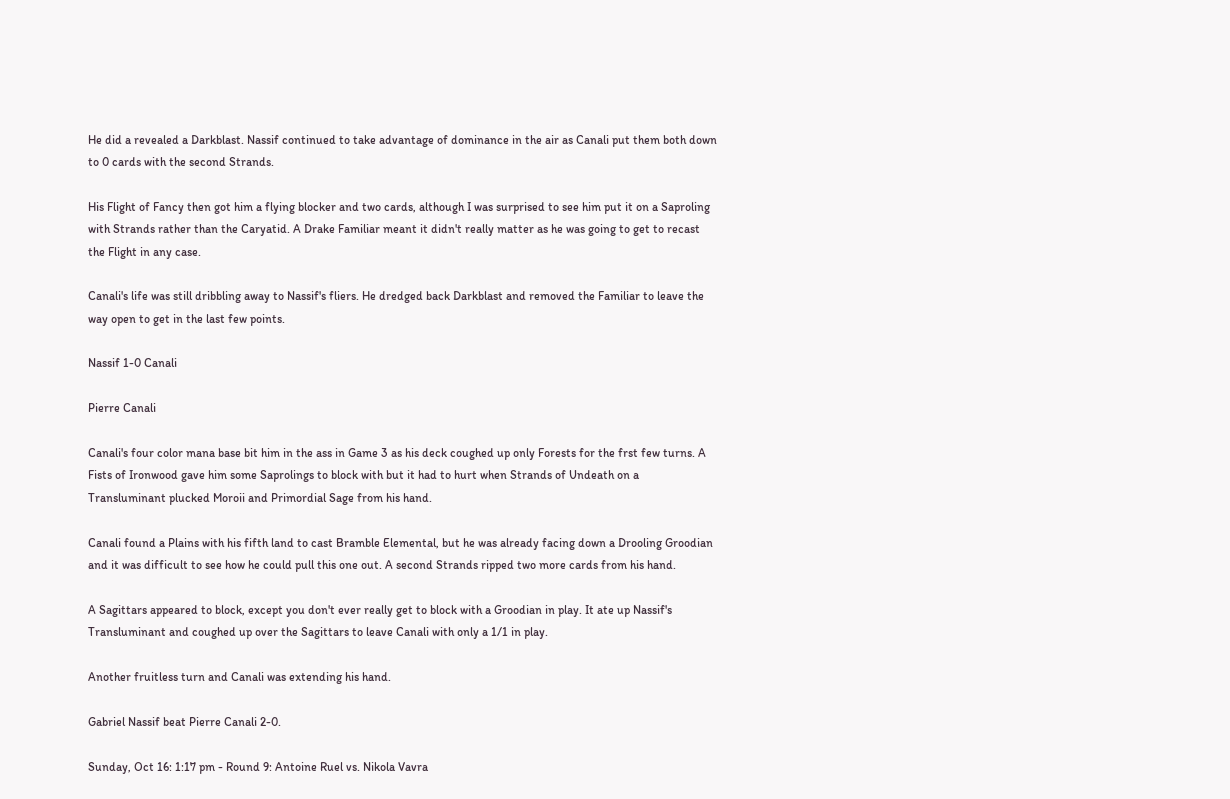He did a revealed a Darkblast. Nassif continued to take advantage of dominance in the air as Canali put them both down to 0 cards with the second Strands.

His Flight of Fancy then got him a flying blocker and two cards, although I was surprised to see him put it on a Saproling with Strands rather than the Caryatid. A Drake Familiar meant it didn't really matter as he was going to get to recast the Flight in any case.

Canali's life was still dribbling away to Nassif's fliers. He dredged back Darkblast and removed the Familiar to leave the way open to get in the last few points.

Nassif 1-0 Canali

Pierre Canali

Canali's four color mana base bit him in the ass in Game 3 as his deck coughed up only Forests for the frst few turns. A Fists of Ironwood gave him some Saprolings to block with but it had to hurt when Strands of Undeath on a Transluminant plucked Moroii and Primordial Sage from his hand.

Canali found a Plains with his fifth land to cast Bramble Elemental, but he was already facing down a Drooling Groodian and it was difficult to see how he could pull this one out. A second Strands ripped two more cards from his hand.

A Sagittars appeared to block, except you don't ever really get to block with a Groodian in play. It ate up Nassif's Transluminant and coughed up over the Sagittars to leave Canali with only a 1/1 in play.

Another fruitless turn and Canali was extending his hand.

Gabriel Nassif beat Pierre Canali 2-0.

Sunday, Oct 16: 1:17 pm - Round 9: Antoine Ruel vs. Nikola Vavra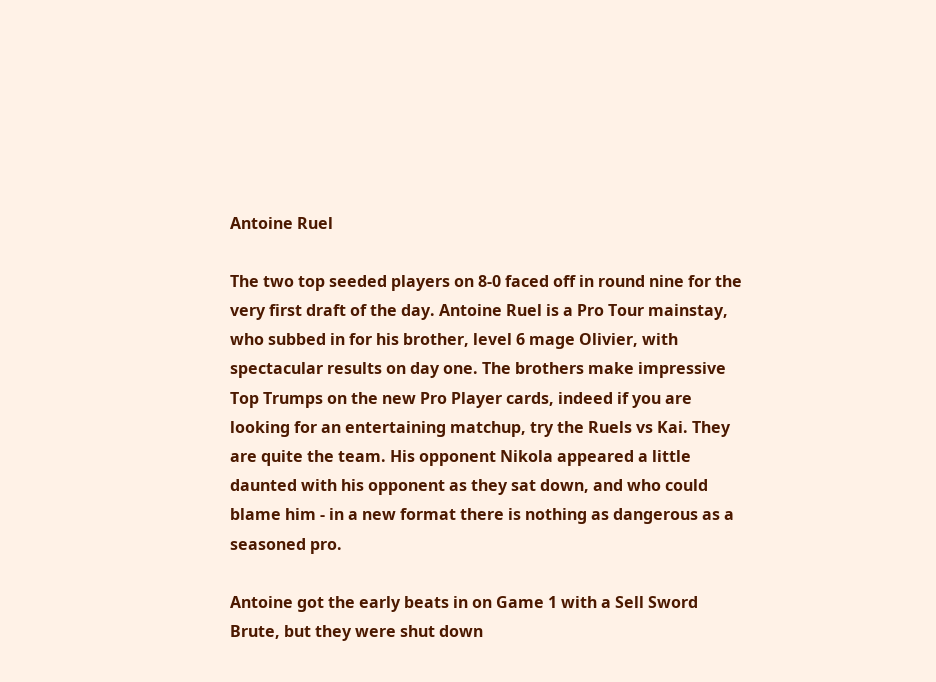Antoine Ruel

The two top seeded players on 8-0 faced off in round nine for the very first draft of the day. Antoine Ruel is a Pro Tour mainstay, who subbed in for his brother, level 6 mage Olivier, with spectacular results on day one. The brothers make impressive Top Trumps on the new Pro Player cards, indeed if you are looking for an entertaining matchup, try the Ruels vs Kai. They are quite the team. His opponent Nikola appeared a little daunted with his opponent as they sat down, and who could blame him - in a new format there is nothing as dangerous as a seasoned pro.

Antoine got the early beats in on Game 1 with a Sell Sword Brute, but they were shut down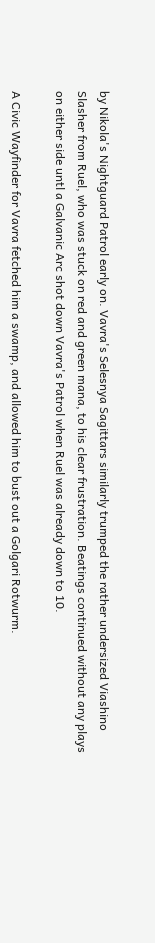by Nikola's Nightguard Patrol early on. Vavra's Selesnya Sagittars similarly trumped the rather undersized Viashino Slasher from Ruel, who was stuck on red and green mana, to his clear frustration. Beatings continued without any plays on either side untl a Galvanic Arc shot down Vavra's Patrol when Ruel was already down to 10.

A Civic Wayfinder for Vavra fetched him a swamp, and allowed him to bust out a Golgari Rotwurm.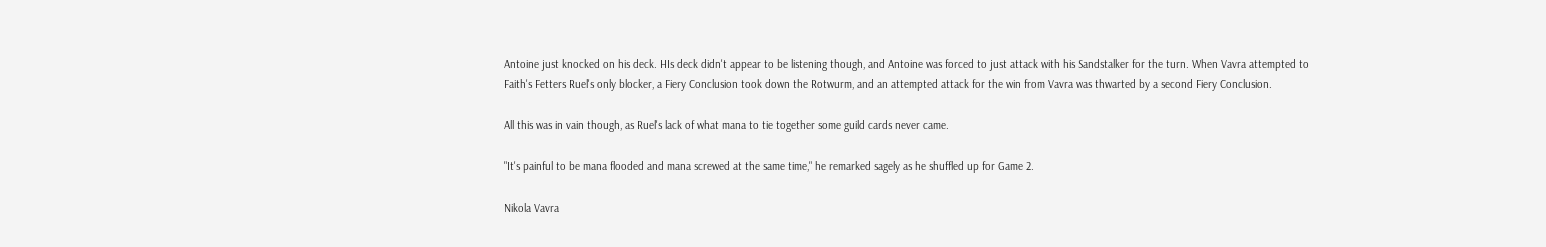Antoine just knocked on his deck. HIs deck didn't appear to be listening though, and Antoine was forced to just attack with his Sandstalker for the turn. When Vavra attempted to Faith's Fetters Ruel's only blocker, a Fiery Conclusion took down the Rotwurm, and an attempted attack for the win from Vavra was thwarted by a second Fiery Conclusion.

All this was in vain though, as Ruel's lack of what mana to tie together some guild cards never came.

"It's painful to be mana flooded and mana screwed at the same time," he remarked sagely as he shuffled up for Game 2.

Nikola Vavra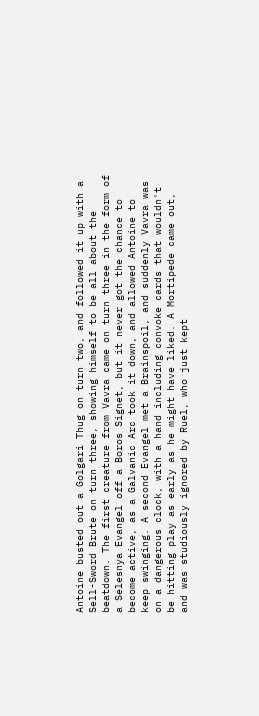Antoine busted out a Golgari Thug on turn two, and followed it up with a Sell-Sword Brute on turn three, showing himself to be all about the beatdown. The first creature from Vavra came on turn three in the form of a Selesnya Evangel off a Boros Signet, but it never got the chance to become active, as a Galvanic Arc took it down, and allowed Antoine to keep swinging. A second Evangel met a Brainspoil, and suddenly Vavra was on a dangerous clock, with a hand including convoke cards that wouldn't be hitting play as early as he might have liked. A Mortipede came out, and was studiously ignored by Ruel, who just kept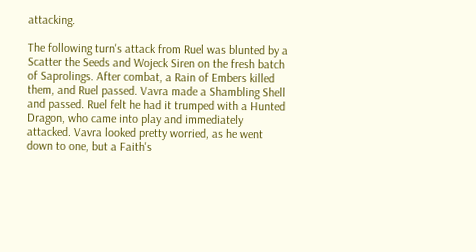attacking.

The following turn's attack from Ruel was blunted by a Scatter the Seeds and Wojeck Siren on the fresh batch of Saprolings. After combat, a Rain of Embers killed them, and Ruel passed. Vavra made a Shambling Shell and passed. Ruel felt he had it trumped with a Hunted Dragon, who came into play and immediately attacked. Vavra looked pretty worried, as he went down to one, but a Faith's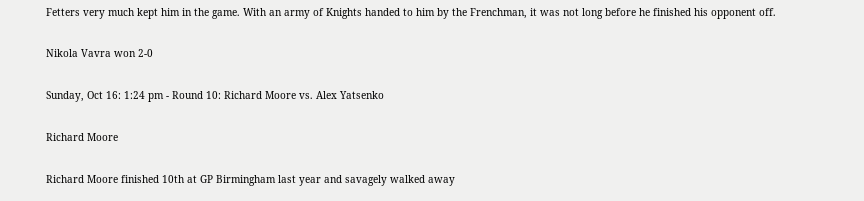Fetters very much kept him in the game. With an army of Knights handed to him by the Frenchman, it was not long before he finished his opponent off.

Nikola Vavra won 2-0

Sunday, Oct 16: 1:24 pm - Round 10: Richard Moore vs. Alex Yatsenko

Richard Moore

Richard Moore finished 10th at GP Birmingham last year and savagely walked away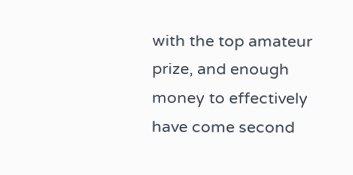with the top amateur prize, and enough money to effectively have come second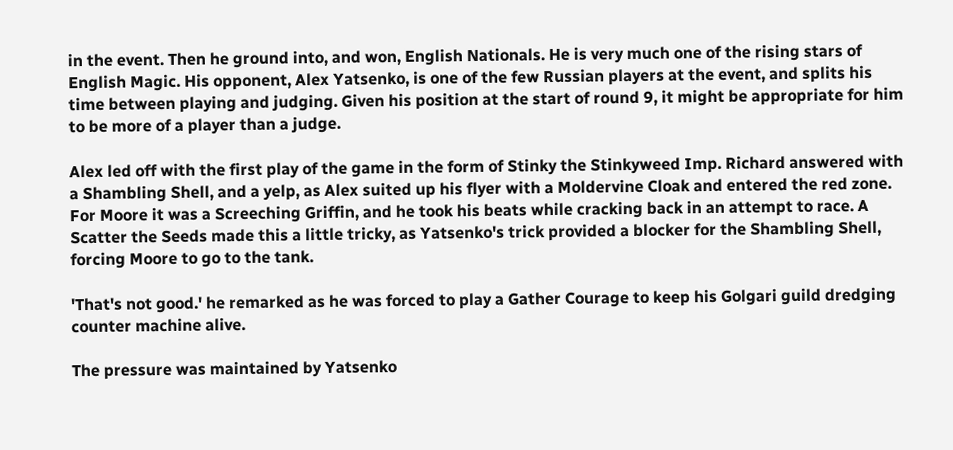in the event. Then he ground into, and won, English Nationals. He is very much one of the rising stars of English Magic. His opponent, Alex Yatsenko, is one of the few Russian players at the event, and splits his time between playing and judging. Given his position at the start of round 9, it might be appropriate for him to be more of a player than a judge.

Alex led off with the first play of the game in the form of Stinky the Stinkyweed Imp. Richard answered with a Shambling Shell, and a yelp, as Alex suited up his flyer with a Moldervine Cloak and entered the red zone. For Moore it was a Screeching Griffin, and he took his beats while cracking back in an attempt to race. A Scatter the Seeds made this a little tricky, as Yatsenko's trick provided a blocker for the Shambling Shell, forcing Moore to go to the tank.

'That's not good.' he remarked as he was forced to play a Gather Courage to keep his Golgari guild dredging counter machine alive.

The pressure was maintained by Yatsenko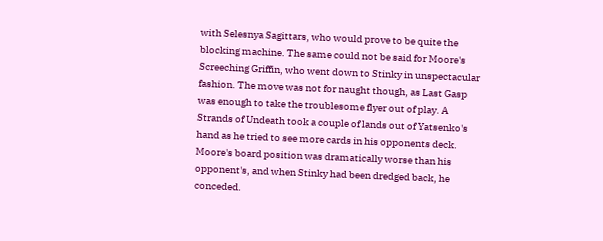with Selesnya Sagittars, who would prove to be quite the blocking machine. The same could not be said for Moore's Screeching Griffin, who went down to Stinky in unspectacular fashion. The move was not for naught though, as Last Gasp was enough to take the troublesome flyer out of play. A Strands of Undeath took a couple of lands out of Yatsenko's hand as he tried to see more cards in his opponents deck. Moore's board position was dramatically worse than his opponent's, and when Stinky had been dredged back, he conceded.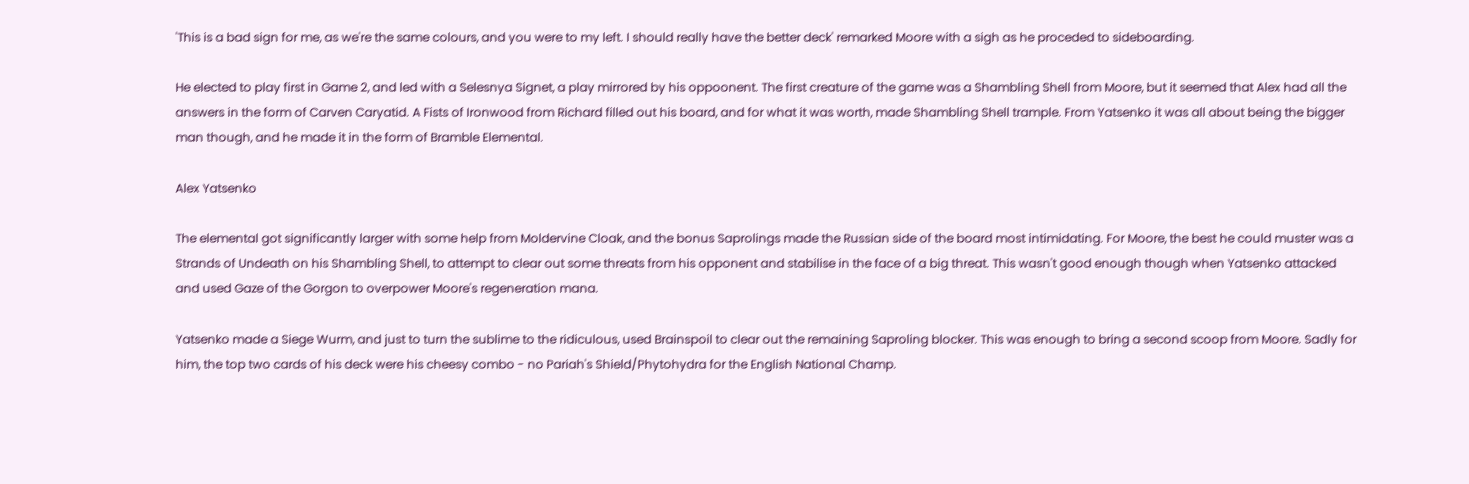'This is a bad sign for me, as we're the same colours, and you were to my left. I should really have the better deck' remarked Moore with a sigh as he proceded to sideboarding.

He elected to play first in Game 2, and led with a Selesnya Signet, a play mirrored by his oppoonent. The first creature of the game was a Shambling Shell from Moore, but it seemed that Alex had all the answers in the form of Carven Caryatid. A Fists of Ironwood from Richard filled out his board, and for what it was worth, made Shambling Shell trample. From Yatsenko it was all about being the bigger man though, and he made it in the form of Bramble Elemental.

Alex Yatsenko

The elemental got significantly larger with some help from Moldervine Cloak, and the bonus Saprolings made the Russian side of the board most intimidating. For Moore, the best he could muster was a Strands of Undeath on his Shambling Shell, to attempt to clear out some threats from his opponent and stabilise in the face of a big threat. This wasn't good enough though when Yatsenko attacked and used Gaze of the Gorgon to overpower Moore's regeneration mana.

Yatsenko made a Siege Wurm, and just to turn the sublime to the ridiculous, used Brainspoil to clear out the remaining Saproling blocker. This was enough to bring a second scoop from Moore. Sadly for him, the top two cards of his deck were his cheesy combo - no Pariah's Shield/Phytohydra for the English National Champ.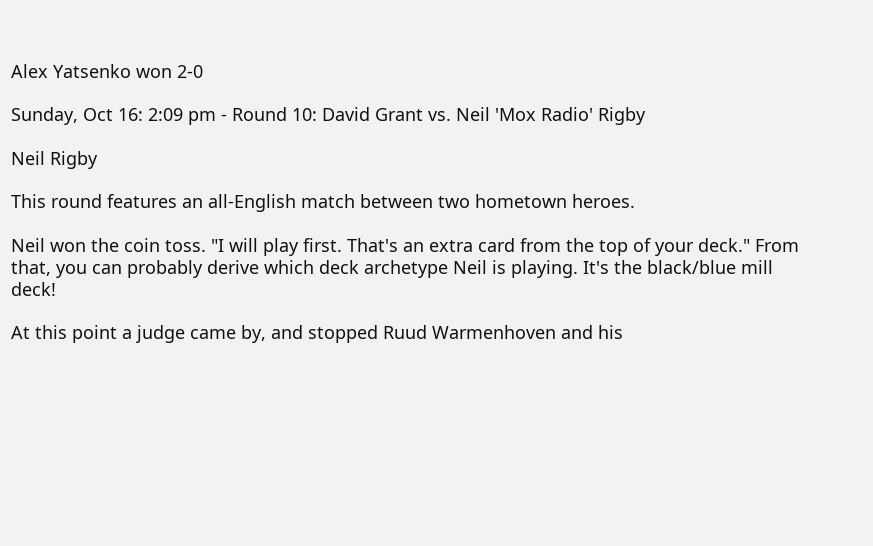Alex Yatsenko won 2-0

Sunday, Oct 16: 2:09 pm - Round 10: David Grant vs. Neil 'Mox Radio' Rigby

Neil Rigby

This round features an all-English match between two hometown heroes.

Neil won the coin toss. "I will play first. That's an extra card from the top of your deck." From that, you can probably derive which deck archetype Neil is playing. It's the black/blue mill deck!

At this point a judge came by, and stopped Ruud Warmenhoven and his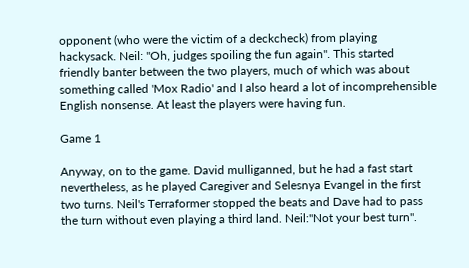opponent (who were the victim of a deckcheck) from playing hackysack. Neil: "Oh, judges spoiling the fun again". This started friendly banter between the two players, much of which was about something called 'Mox Radio' and I also heard a lot of incomprehensible English nonsense. At least the players were having fun.

Game 1

Anyway, on to the game. David mulliganned, but he had a fast start nevertheless, as he played Caregiver and Selesnya Evangel in the first two turns. Neil's Terraformer stopped the beats and Dave had to pass the turn without even playing a third land. Neil:"Not your best turn".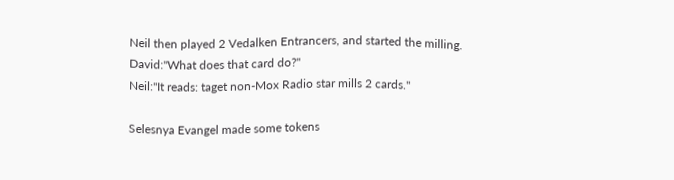Neil then played 2 Vedalken Entrancers, and started the milling.
David:"What does that card do?"
Neil:"It reads: taget non-Mox Radio star mills 2 cards."

Selesnya Evangel made some tokens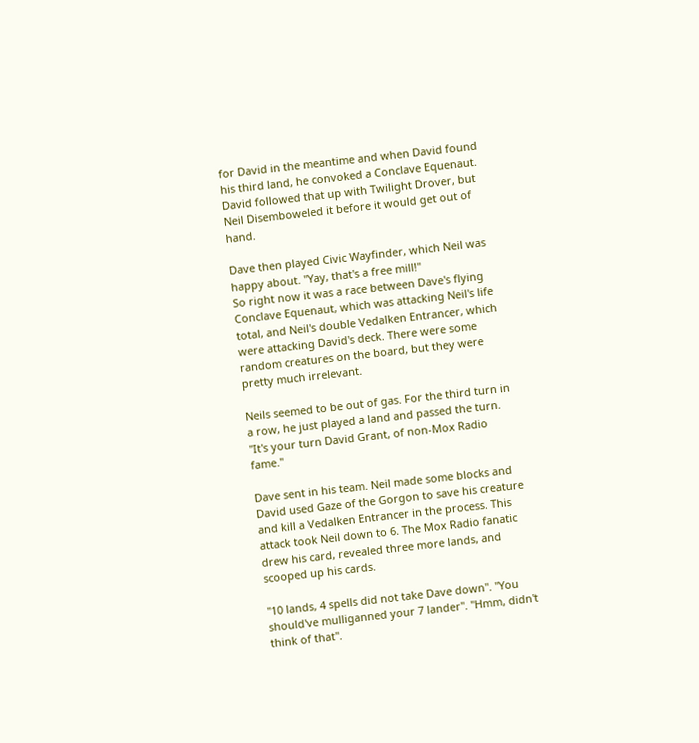for David in the meantime and when David found his third land, he convoked a Conclave Equenaut. David followed that up with Twilight Drover, but Neil Disemboweled it before it would get out of hand.

Dave then played Civic Wayfinder, which Neil was happy about. "Yay, that's a free mill!"
So right now it was a race between Dave's flying Conclave Equenaut, which was attacking Neil's life total, and Neil's double Vedalken Entrancer, which were attacking David's deck. There were some random creatures on the board, but they were pretty much irrelevant.

Neils seemed to be out of gas. For the third turn in a row, he just played a land and passed the turn. "It's your turn David Grant, of non-Mox Radio fame."

Dave sent in his team. Neil made some blocks and David used Gaze of the Gorgon to save his creature and kill a Vedalken Entrancer in the process. This attack took Neil down to 6. The Mox Radio fanatic drew his card, revealed three more lands, and scooped up his cards.

"10 lands, 4 spells did not take Dave down". "You should've mulliganned your 7 lander". "Hmm, didn't think of that".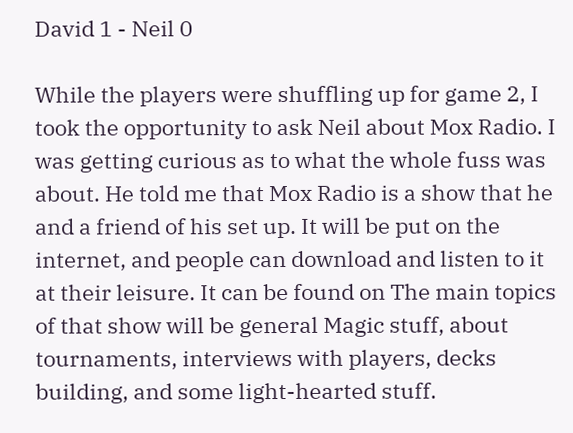David 1 - Neil 0

While the players were shuffling up for game 2, I took the opportunity to ask Neil about Mox Radio. I was getting curious as to what the whole fuss was about. He told me that Mox Radio is a show that he and a friend of his set up. It will be put on the internet, and people can download and listen to it at their leisure. It can be found on The main topics of that show will be general Magic stuff, about tournaments, interviews with players, decks building, and some light-hearted stuff.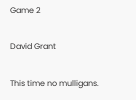Game 2

David Grant

This time no mulligans.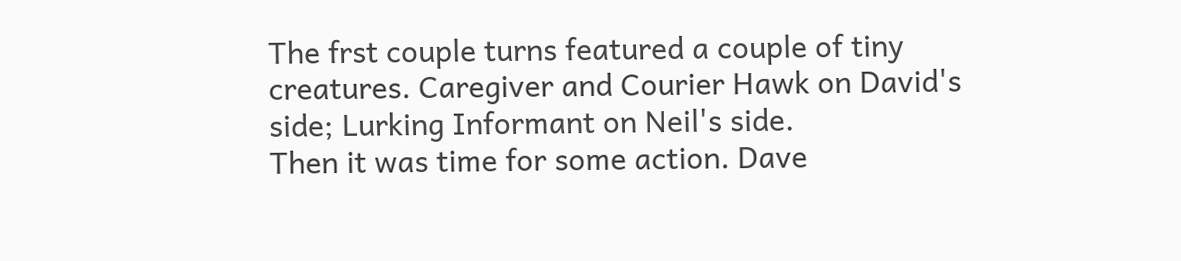The frst couple turns featured a couple of tiny creatures. Caregiver and Courier Hawk on David's side; Lurking Informant on Neil's side.
Then it was time for some action. Dave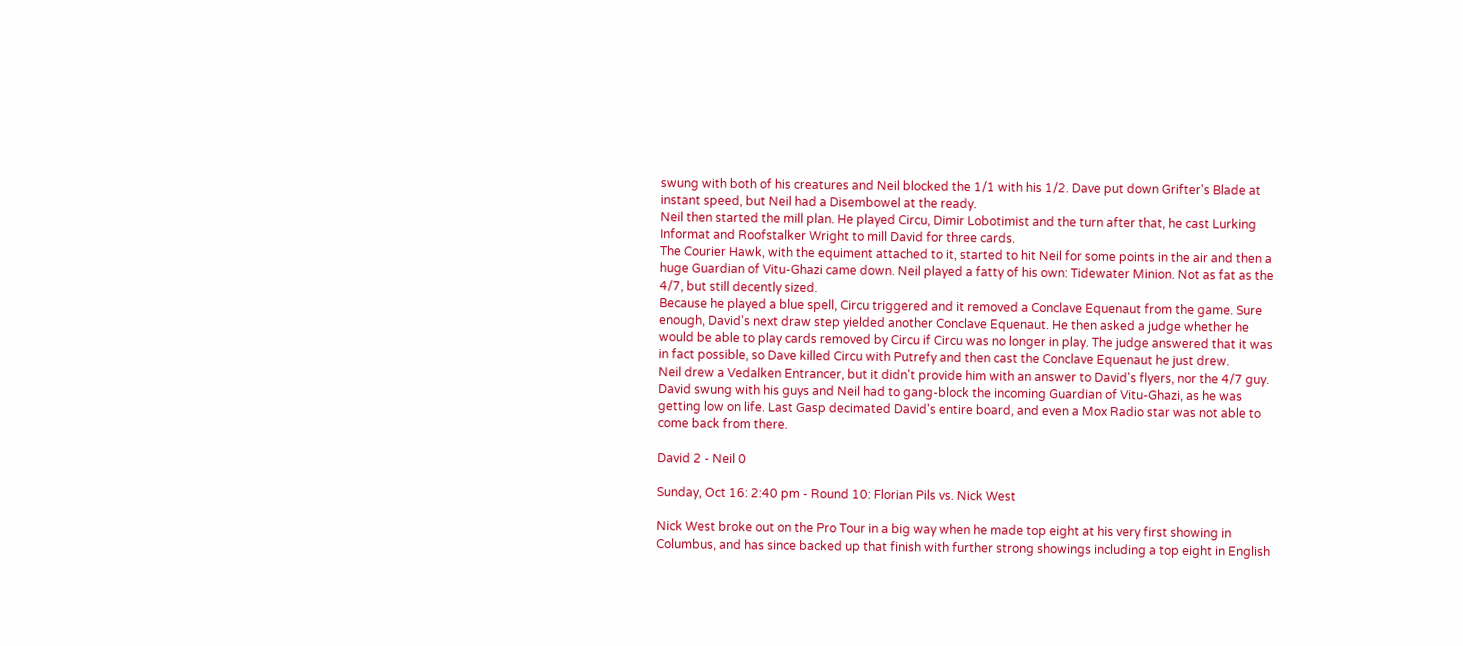swung with both of his creatures and Neil blocked the 1/1 with his 1/2. Dave put down Grifter's Blade at instant speed, but Neil had a Disembowel at the ready.
Neil then started the mill plan. He played Circu, Dimir Lobotimist and the turn after that, he cast Lurking Informat and Roofstalker Wright to mill David for three cards.
The Courier Hawk, with the equiment attached to it, started to hit Neil for some points in the air and then a huge Guardian of Vitu-Ghazi came down. Neil played a fatty of his own: Tidewater Minion. Not as fat as the 4/7, but still decently sized.
Because he played a blue spell, Circu triggered and it removed a Conclave Equenaut from the game. Sure enough, David's next draw step yielded another Conclave Equenaut. He then asked a judge whether he would be able to play cards removed by Circu if Circu was no longer in play. The judge answered that it was in fact possible, so Dave killed Circu with Putrefy and then cast the Conclave Equenaut he just drew.
Neil drew a Vedalken Entrancer, but it didn't provide him with an answer to David's flyers, nor the 4/7 guy. David swung with his guys and Neil had to gang-block the incoming Guardian of Vitu-Ghazi, as he was getting low on life. Last Gasp decimated David's entire board, and even a Mox Radio star was not able to come back from there.

David 2 - Neil 0

Sunday, Oct 16: 2:40 pm - Round 10: Florian Pils vs. Nick West

Nick West broke out on the Pro Tour in a big way when he made top eight at his very first showing in Columbus, and has since backed up that finish with further strong showings including a top eight in English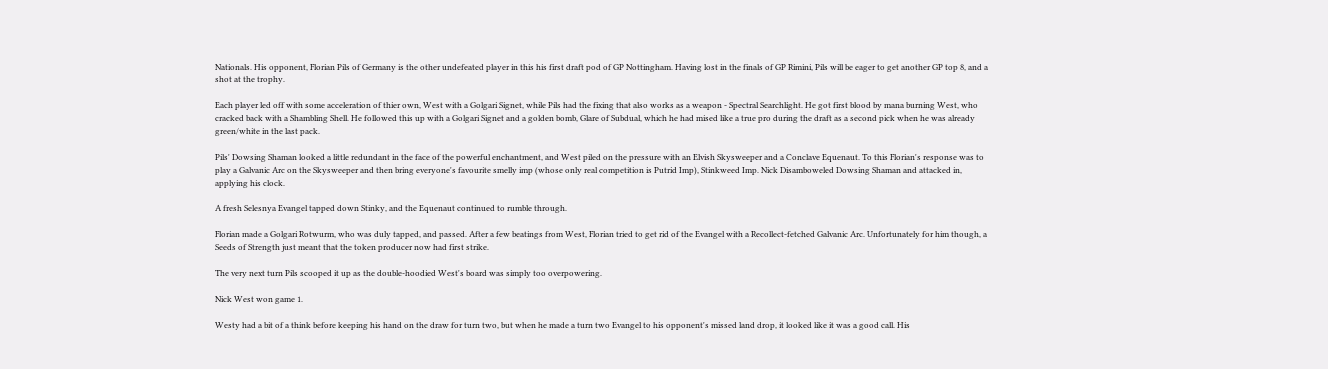Nationals. His opponent, Florian Pils of Germany is the other undefeated player in this his first draft pod of GP Nottingham. Having lost in the finals of GP Rimini, Pils will be eager to get another GP top 8, and a shot at the trophy.

Each player led off with some acceleration of thier own, West with a Golgari Signet, while Pils had the fixing that also works as a weapon - Spectral Searchlight. He got first blood by mana burning West, who cracked back with a Shambling Shell. He followed this up with a Golgari Signet and a golden bomb, Glare of Subdual, which he had mised like a true pro during the draft as a second pick when he was already green/white in the last pack.

Pils' Dowsing Shaman looked a little redundant in the face of the powerful enchantment, and West piled on the pressure with an Elvish Skysweeper and a Conclave Equenaut. To this Florian's response was to play a Galvanic Arc on the Skysweeper and then bring everyone's favourite smelly imp (whose only real competition is Putrid Imp), Stinkweed Imp. Nick Disamboweled Dowsing Shaman and attacked in, applying his clock.

A fresh Selesnya Evangel tapped down Stinky, and the Equenaut continued to rumble through.

Florian made a Golgari Rotwurm, who was duly tapped, and passed. After a few beatings from West, Florian tried to get rid of the Evangel with a Recollect-fetched Galvanic Arc. Unfortunately for him though, a Seeds of Strength just meant that the token producer now had first strike.

The very next turn Pils scooped it up as the double-hoodied West's board was simply too overpowering.

Nick West won game 1.

Westy had a bit of a think before keeping his hand on the draw for turn two, but when he made a turn two Evangel to his opponent's missed land drop, it looked like it was a good call. His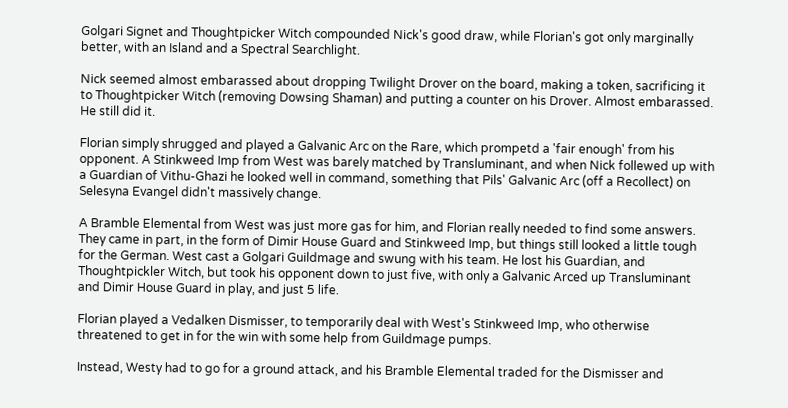Golgari Signet and Thoughtpicker Witch compounded Nick's good draw, while Florian's got only marginally better, with an Island and a Spectral Searchlight.

Nick seemed almost embarassed about dropping Twilight Drover on the board, making a token, sacrificing it to Thoughtpicker Witch (removing Dowsing Shaman) and putting a counter on his Drover. Almost embarassed. He still did it.

Florian simply shrugged and played a Galvanic Arc on the Rare, which prompetd a 'fair enough' from his opponent. A Stinkweed Imp from West was barely matched by Transluminant, and when Nick follewed up with a Guardian of Vithu-Ghazi he looked well in command, something that Pils' Galvanic Arc (off a Recollect) on Selesyna Evangel didn't massively change.

A Bramble Elemental from West was just more gas for him, and Florian really needed to find some answers. They came in part, in the form of Dimir House Guard and Stinkweed Imp, but things still looked a little tough for the German. West cast a Golgari Guildmage and swung with his team. He lost his Guardian, and Thoughtpickler Witch, but took his opponent down to just five, with only a Galvanic Arced up Transluminant and Dimir House Guard in play, and just 5 life.

Florian played a Vedalken Dismisser, to temporarily deal with West's Stinkweed Imp, who otherwise threatened to get in for the win with some help from Guildmage pumps.

Instead, Westy had to go for a ground attack, and his Bramble Elemental traded for the Dismisser and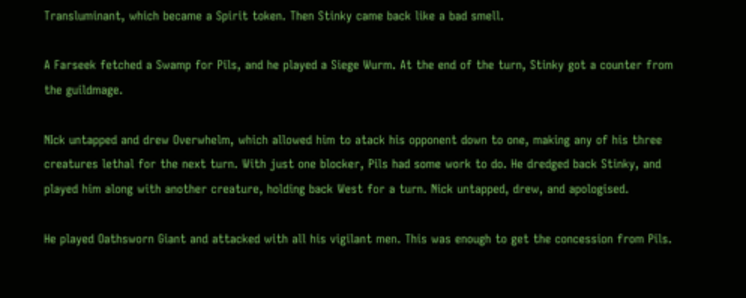Transluminant, which became a Spirit token. Then Stinky came back like a bad smell.

A Farseek fetched a Swamp for Pils, and he played a Siege Wurm. At the end of the turn, Stinky got a counter from the guildmage.

NIck untapped and drew Overwhelm, which allowed him to atack his opponent down to one, making any of his three creatures lethal for the next turn. With just one blocker, Pils had some work to do. He dredged back Stinky, and played him along with another creature, holding back West for a turn. Nick untapped, drew, and apologised.

He played Oathsworn Giant and attacked with all his vigilant men. This was enough to get the concession from Pils.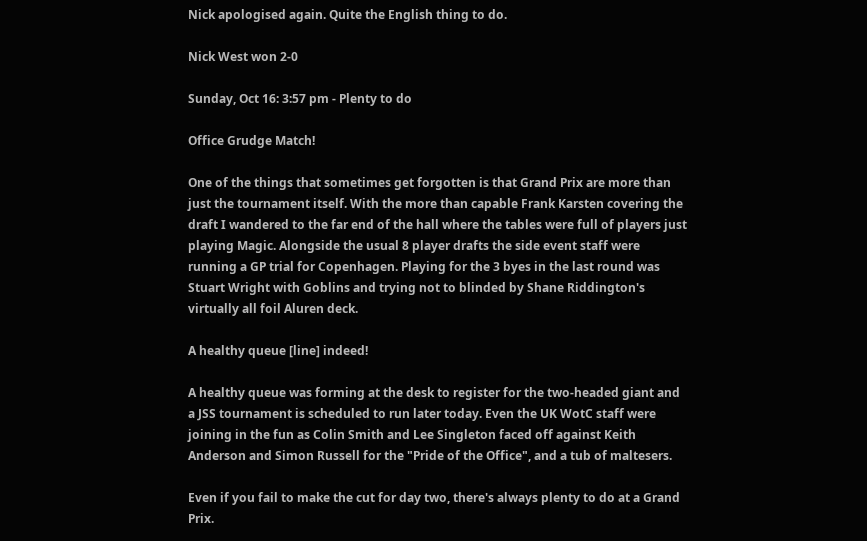Nick apologised again. Quite the English thing to do.

Nick West won 2-0

Sunday, Oct 16: 3:57 pm - Plenty to do

Office Grudge Match!

One of the things that sometimes get forgotten is that Grand Prix are more than just the tournament itself. With the more than capable Frank Karsten covering the draft I wandered to the far end of the hall where the tables were full of players just playing Magic. Alongside the usual 8 player drafts the side event staff were running a GP trial for Copenhagen. Playing for the 3 byes in the last round was Stuart Wright with Goblins and trying not to blinded by Shane Riddington's virtually all foil Aluren deck.

A healthy queue [line] indeed!

A healthy queue was forming at the desk to register for the two-headed giant and a JSS tournament is scheduled to run later today. Even the UK WotC staff were joining in the fun as Colin Smith and Lee Singleton faced off against Keith Anderson and Simon Russell for the "Pride of the Office", and a tub of maltesers.

Even if you fail to make the cut for day two, there's always plenty to do at a Grand Prix.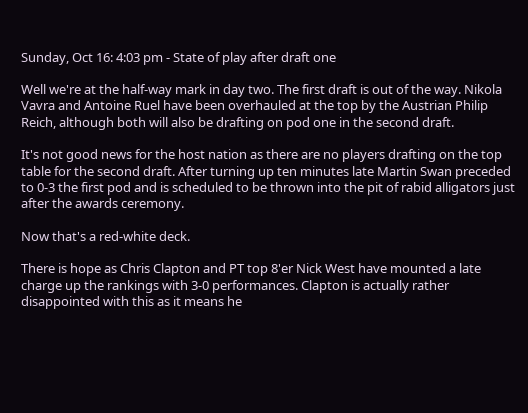Sunday, Oct 16: 4:03 pm - State of play after draft one

Well we're at the half-way mark in day two. The first draft is out of the way. Nikola Vavra and Antoine Ruel have been overhauled at the top by the Austrian Philip Reich, although both will also be drafting on pod one in the second draft.

It's not good news for the host nation as there are no players drafting on the top table for the second draft. After turning up ten minutes late Martin Swan preceded to 0-3 the first pod and is scheduled to be thrown into the pit of rabid alligators just after the awards ceremony.

Now that's a red-white deck.

There is hope as Chris Clapton and PT top 8'er Nick West have mounted a late charge up the rankings with 3-0 performances. Clapton is actually rather disappointed with this as it means he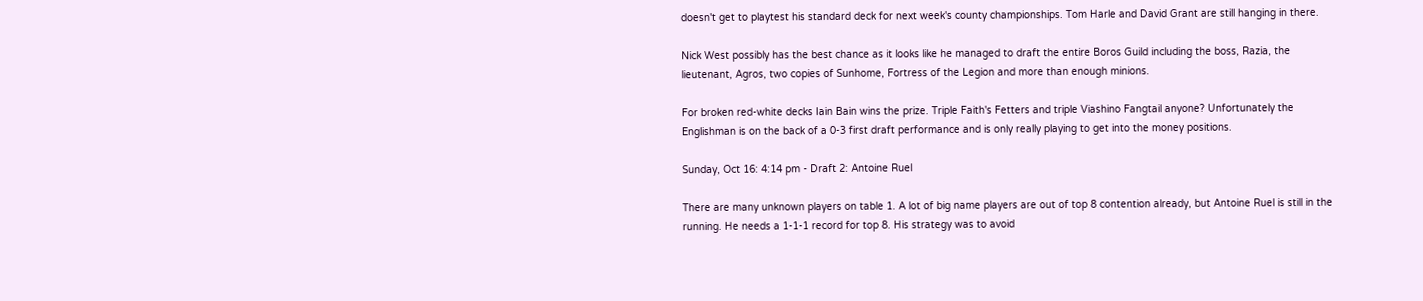doesn't get to playtest his standard deck for next week's county championships. Tom Harle and David Grant are still hanging in there.

Nick West possibly has the best chance as it looks like he managed to draft the entire Boros Guild including the boss, Razia, the lieutenant, Agros, two copies of Sunhome, Fortress of the Legion and more than enough minions.

For broken red-white decks Iain Bain wins the prize. Triple Faith's Fetters and triple Viashino Fangtail anyone? Unfortunately the Englishman is on the back of a 0-3 first draft performance and is only really playing to get into the money positions.

Sunday, Oct 16: 4:14 pm - Draft 2: Antoine Ruel

There are many unknown players on table 1. A lot of big name players are out of top 8 contention already, but Antoine Ruel is still in the running. He needs a 1-1-1 record for top 8. His strategy was to avoid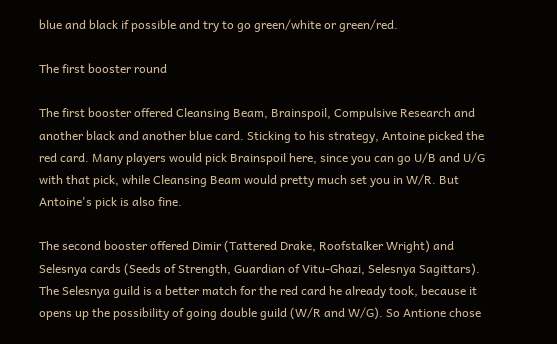blue and black if possible and try to go green/white or green/red.

The first booster round

The first booster offered Cleansing Beam, Brainspoil, Compulsive Research and another black and another blue card. Sticking to his strategy, Antoine picked the red card. Many players would pick Brainspoil here, since you can go U/B and U/G with that pick, while Cleansing Beam would pretty much set you in W/R. But Antoine's pick is also fine.

The second booster offered Dimir (Tattered Drake, Roofstalker Wright) and Selesnya cards (Seeds of Strength, Guardian of Vitu-Ghazi, Selesnya Sagittars). The Selesnya guild is a better match for the red card he already took, because it opens up the possibility of going double guild (W/R and W/G). So Antione chose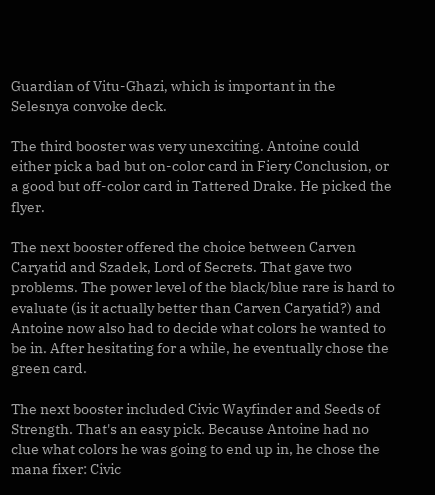Guardian of Vitu-Ghazi, which is important in the Selesnya convoke deck.

The third booster was very unexciting. Antoine could either pick a bad but on-color card in Fiery Conclusion, or a good but off-color card in Tattered Drake. He picked the flyer.

The next booster offered the choice between Carven Caryatid and Szadek, Lord of Secrets. That gave two problems. The power level of the black/blue rare is hard to evaluate (is it actually better than Carven Caryatid?) and Antoine now also had to decide what colors he wanted to be in. After hesitating for a while, he eventually chose the green card.

The next booster included Civic Wayfinder and Seeds of Strength. That's an easy pick. Because Antoine had no clue what colors he was going to end up in, he chose the mana fixer: Civic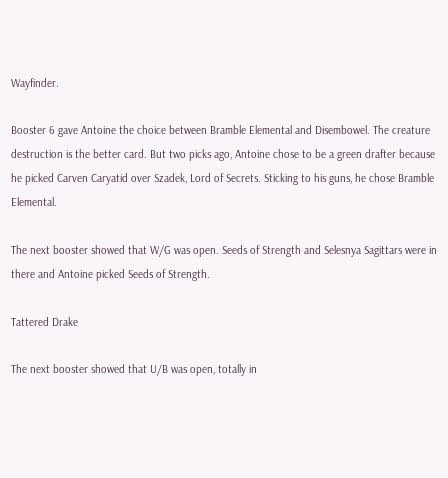Wayfinder.

Booster 6 gave Antoine the choice between Bramble Elemental and Disembowel. The creature destruction is the better card. But two picks ago, Antoine chose to be a green drafter because he picked Carven Caryatid over Szadek, Lord of Secrets. Sticking to his guns, he chose Bramble Elemental.

The next booster showed that W/G was open. Seeds of Strength and Selesnya Sagittars were in there and Antoine picked Seeds of Strength.

Tattered Drake

The next booster showed that U/B was open, totally in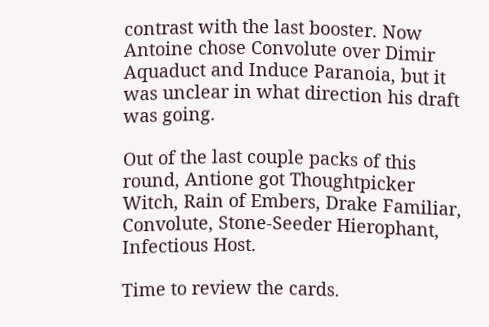contrast with the last booster. Now Antoine chose Convolute over Dimir Aquaduct and Induce Paranoia, but it was unclear in what direction his draft was going.

Out of the last couple packs of this round, Antione got Thoughtpicker Witch, Rain of Embers, Drake Familiar, Convolute, Stone-Seeder Hierophant, Infectious Host.

Time to review the cards.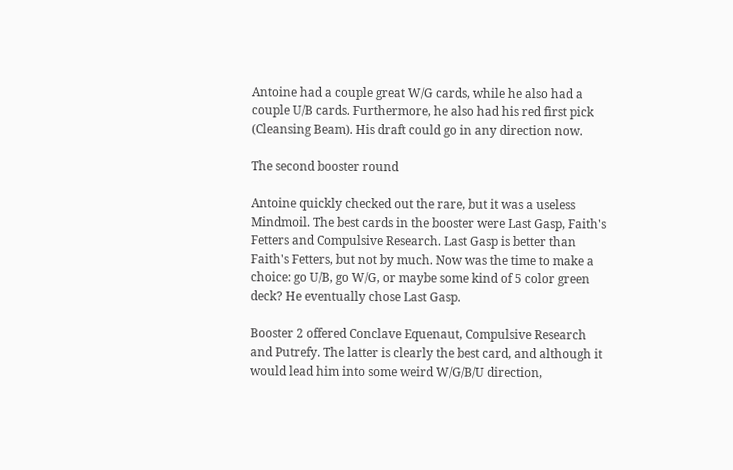Antoine had a couple great W/G cards, while he also had a couple U/B cards. Furthermore, he also had his red first pick (Cleansing Beam). His draft could go in any direction now.

The second booster round

Antoine quickly checked out the rare, but it was a useless Mindmoil. The best cards in the booster were Last Gasp, Faith's Fetters and Compulsive Research. Last Gasp is better than Faith's Fetters, but not by much. Now was the time to make a choice: go U/B, go W/G, or maybe some kind of 5 color green deck? He eventually chose Last Gasp.

Booster 2 offered Conclave Equenaut, Compulsive Research and Putrefy. The latter is clearly the best card, and although it would lead him into some weird W/G/B/U direction,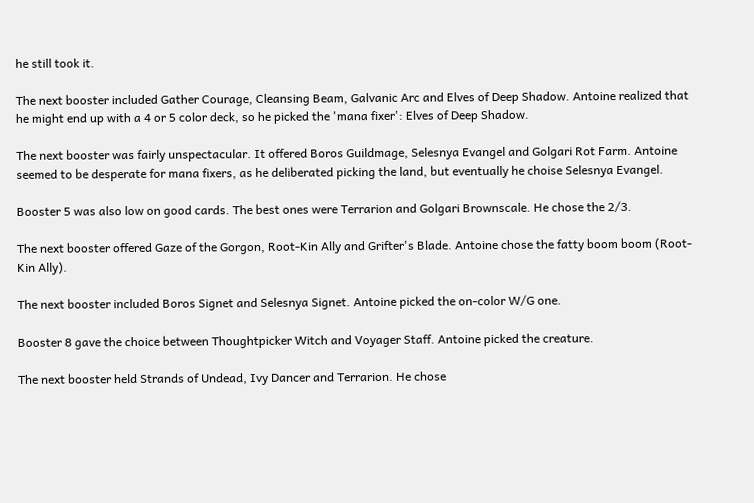he still took it.

The next booster included Gather Courage, Cleansing Beam, Galvanic Arc and Elves of Deep Shadow. Antoine realized that he might end up with a 4 or 5 color deck, so he picked the 'mana fixer': Elves of Deep Shadow.

The next booster was fairly unspectacular. It offered Boros Guildmage, Selesnya Evangel and Golgari Rot Farm. Antoine seemed to be desperate for mana fixers, as he deliberated picking the land, but eventually he choise Selesnya Evangel.

Booster 5 was also low on good cards. The best ones were Terrarion and Golgari Brownscale. He chose the 2/3.

The next booster offered Gaze of the Gorgon, Root-Kin Ally and Grifter's Blade. Antoine chose the fatty boom boom (Root-Kin Ally).

The next booster included Boros Signet and Selesnya Signet. Antoine picked the on-color W/G one.

Booster 8 gave the choice between Thoughtpicker Witch and Voyager Staff. Antoine picked the creature.

The next booster held Strands of Undead, Ivy Dancer and Terrarion. He chose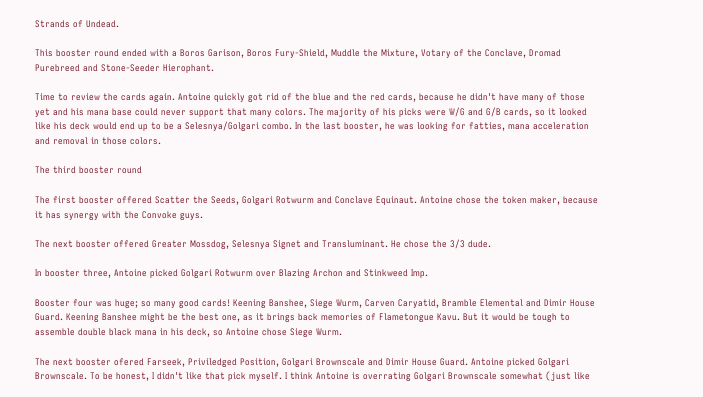Strands of Undead.

This booster round ended with a Boros Garison, Boros Fury-Shield, Muddle the Mixture, Votary of the Conclave, Dromad Purebreed and Stone-Seeder Hierophant.

Time to review the cards again. Antoine quickly got rid of the blue and the red cards, because he didn't have many of those yet and his mana base could never support that many colors. The majority of his picks were W/G and G/B cards, so it looked like his deck would end up to be a Selesnya/Golgari combo. In the last booster, he was looking for fatties, mana acceleration and removal in those colors.

The third booster round

The first booster offered Scatter the Seeds, Golgari Rotwurm and Conclave Equinaut. Antoine chose the token maker, because it has synergy with the Convoke guys.

The next booster offered Greater Mossdog, Selesnya Signet and Transluminant. He chose the 3/3 dude.

In booster three, Antoine picked Golgari Rotwurm over Blazing Archon and Stinkweed Imp.

Booster four was huge; so many good cards! Keening Banshee, Siege Wurm, Carven Caryatid, Bramble Elemental and Dimir House Guard. Keening Banshee might be the best one, as it brings back memories of Flametongue Kavu. But it would be tough to assemble double black mana in his deck, so Antoine chose Siege Wurm.

The next booster ofered Farseek, Priviledged Position, Golgari Brownscale and Dimir House Guard. Antoine picked Golgari Brownscale. To be honest, I didn't like that pick myself. I think Antoine is overrating Golgari Brownscale somewhat (just like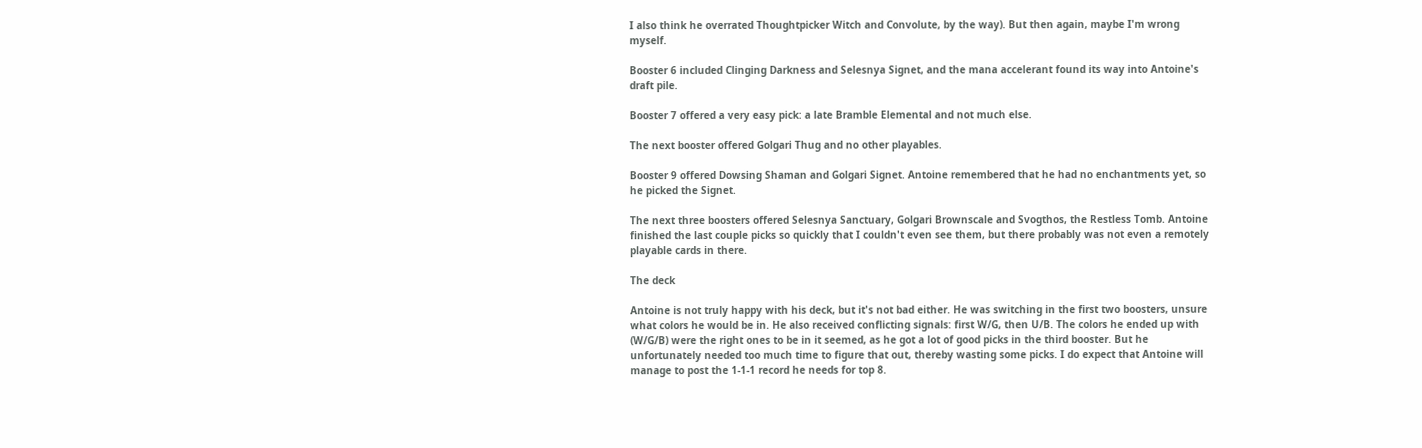I also think he overrated Thoughtpicker Witch and Convolute, by the way). But then again, maybe I'm wrong myself.

Booster 6 included Clinging Darkness and Selesnya Signet, and the mana accelerant found its way into Antoine's draft pile.

Booster 7 offered a very easy pick: a late Bramble Elemental and not much else.

The next booster offered Golgari Thug and no other playables.

Booster 9 offered Dowsing Shaman and Golgari Signet. Antoine remembered that he had no enchantments yet, so he picked the Signet.

The next three boosters offered Selesnya Sanctuary, Golgari Brownscale and Svogthos, the Restless Tomb. Antoine finished the last couple picks so quickly that I couldn't even see them, but there probably was not even a remotely playable cards in there.

The deck

Antoine is not truly happy with his deck, but it's not bad either. He was switching in the first two boosters, unsure what colors he would be in. He also received conflicting signals: first W/G, then U/B. The colors he ended up with (W/G/B) were the right ones to be in it seemed, as he got a lot of good picks in the third booster. But he unfortunately needed too much time to figure that out, thereby wasting some picks. I do expect that Antoine will manage to post the 1-1-1 record he needs for top 8.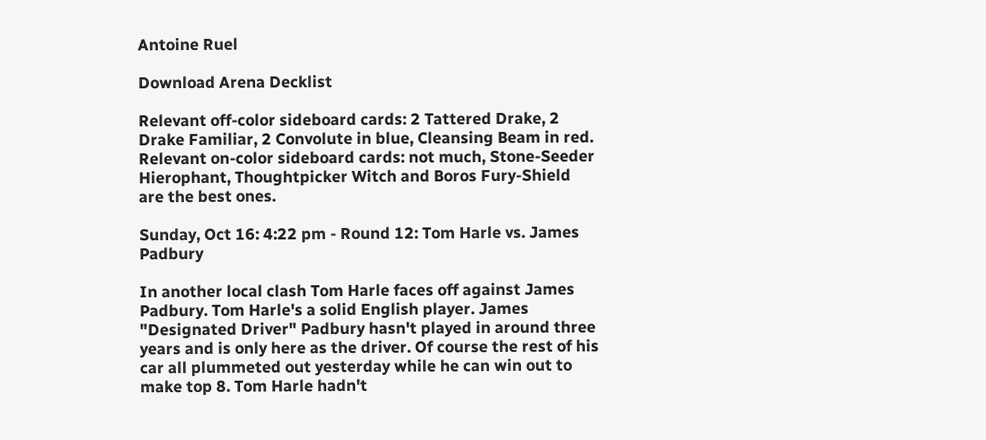Antoine Ruel

Download Arena Decklist

Relevant off-color sideboard cards: 2 Tattered Drake, 2 Drake Familiar, 2 Convolute in blue, Cleansing Beam in red.
Relevant on-color sideboard cards: not much, Stone-Seeder Hierophant, Thoughtpicker Witch and Boros Fury-Shield are the best ones.

Sunday, Oct 16: 4:22 pm - Round 12: Tom Harle vs. James Padbury

In another local clash Tom Harle faces off against James Padbury. Tom Harle's a solid English player. James "Designated Driver" Padbury hasn't played in around three years and is only here as the driver. Of course the rest of his car all plummeted out yesterday while he can win out to make top 8. Tom Harle hadn't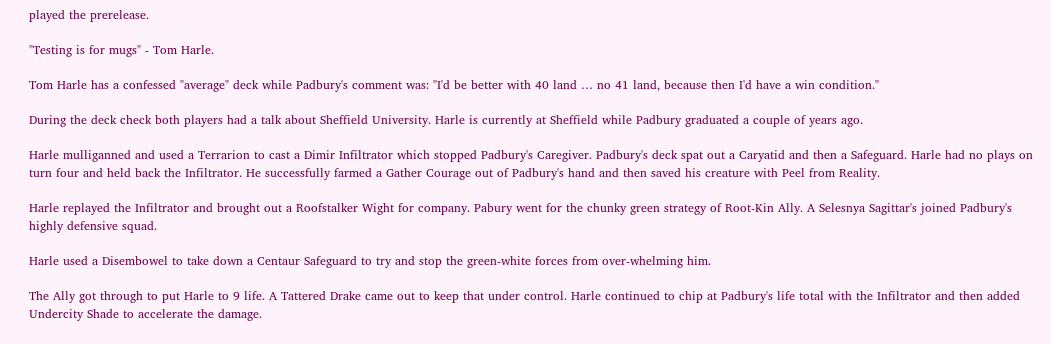played the prerelease.

"Testing is for mugs" - Tom Harle.

Tom Harle has a confessed "average" deck while Padbury's comment was: "I'd be better with 40 land … no 41 land, because then I'd have a win condition."

During the deck check both players had a talk about Sheffield University. Harle is currently at Sheffield while Padbury graduated a couple of years ago.

Harle mulliganned and used a Terrarion to cast a Dimir Infiltrator which stopped Padbury's Caregiver. Padbury's deck spat out a Caryatid and then a Safeguard. Harle had no plays on turn four and held back the Infiltrator. He successfully farmed a Gather Courage out of Padbury's hand and then saved his creature with Peel from Reality.

Harle replayed the Infiltrator and brought out a Roofstalker Wight for company. Pabury went for the chunky green strategy of Root-Kin Ally. A Selesnya Sagittar's joined Padbury's highly defensive squad.

Harle used a Disembowel to take down a Centaur Safeguard to try and stop the green-white forces from over-whelming him.

The Ally got through to put Harle to 9 life. A Tattered Drake came out to keep that under control. Harle continued to chip at Padbury's life total with the Infiltrator and then added Undercity Shade to accelerate the damage.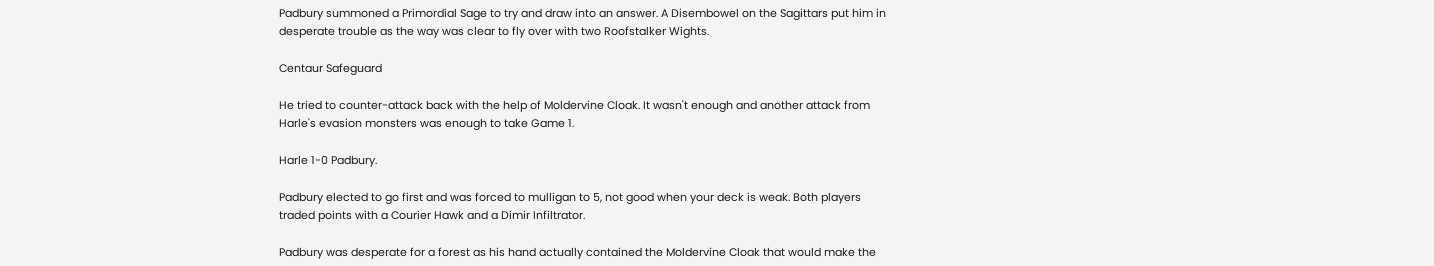Padbury summoned a Primordial Sage to try and draw into an answer. A Disembowel on the Sagittars put him in desperate trouble as the way was clear to fly over with two Roofstalker Wights.

Centaur Safeguard

He tried to counter-attack back with the help of Moldervine Cloak. It wasn't enough and another attack from Harle's evasion monsters was enough to take Game 1.

Harle 1-0 Padbury.

Padbury elected to go first and was forced to mulligan to 5, not good when your deck is weak. Both players traded points with a Courier Hawk and a Dimir Infiltrator.

Padbury was desperate for a forest as his hand actually contained the Moldervine Cloak that would make the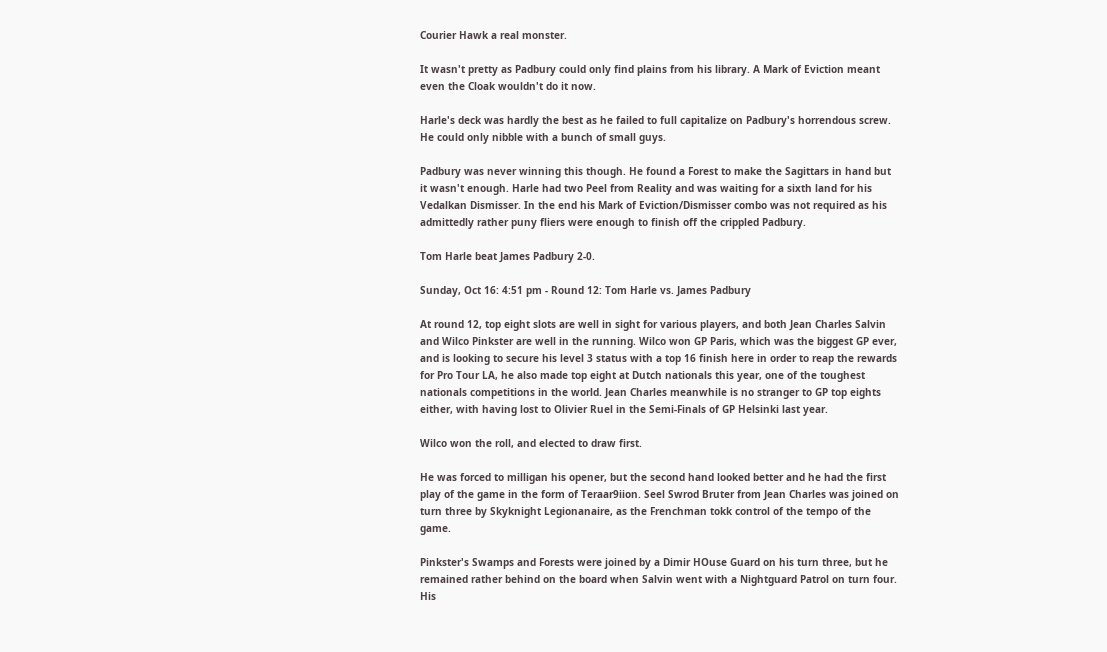Courier Hawk a real monster.

It wasn't pretty as Padbury could only find plains from his library. A Mark of Eviction meant even the Cloak wouldn't do it now.

Harle's deck was hardly the best as he failed to full capitalize on Padbury's horrendous screw. He could only nibble with a bunch of small guys.

Padbury was never winning this though. He found a Forest to make the Sagittars in hand but it wasn't enough. Harle had two Peel from Reality and was waiting for a sixth land for his Vedalkan Dismisser. In the end his Mark of Eviction/Dismisser combo was not required as his admittedly rather puny fliers were enough to finish off the crippled Padbury.

Tom Harle beat James Padbury 2-0.

Sunday, Oct 16: 4:51 pm - Round 12: Tom Harle vs. James Padbury

At round 12, top eight slots are well in sight for various players, and both Jean Charles Salvin and Wilco Pinkster are well in the running. Wilco won GP Paris, which was the biggest GP ever, and is looking to secure his level 3 status with a top 16 finish here in order to reap the rewards for Pro Tour LA, he also made top eight at Dutch nationals this year, one of the toughest nationals competitions in the world. Jean Charles meanwhile is no stranger to GP top eights either, with having lost to Olivier Ruel in the Semi-Finals of GP Helsinki last year.

Wilco won the roll, and elected to draw first.

He was forced to milligan his opener, but the second hand looked better and he had the first play of the game in the form of Teraar9iion. Seel Swrod Bruter from Jean Charles was joined on turn three by Skyknight Legionanaire, as the Frenchman tokk control of the tempo of the game.

Pinkster's Swamps and Forests were joined by a Dimir HOuse Guard on his turn three, but he remained rather behind on the board when Salvin went with a Nightguard Patrol on turn four. His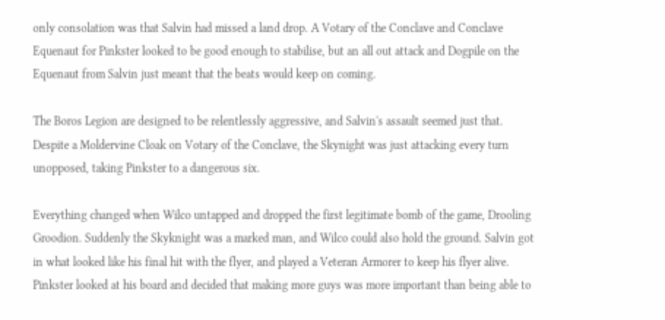only consolation was that Salvin had missed a land drop. A Votary of the Conclave and Conclave Equenaut for Pinkster looked to be good enough to stabilise, but an all out attack and Dogpile on the Equenaut from Salvin just meant that the beats would keep on coming.

The Boros Legion are designed to be relentlessly aggressive, and Salvin's assault seemed just that. Despite a Moldervine Cloak on Votary of the Conclave, the Skynight was just attacking every turn unopposed, taking Pinkster to a dangerous six.

Everything changed when Wilco untapped and dropped the first legitimate bomb of the game, Drooling Groodion. Suddenly the Skyknight was a marked man, and Wilco could also hold the ground. Salvin got in what looked like his final hit with the flyer, and played a Veteran Armorer to keep his flyer alive. Pinkster looked at his board and decided that making more guys was more important than being able to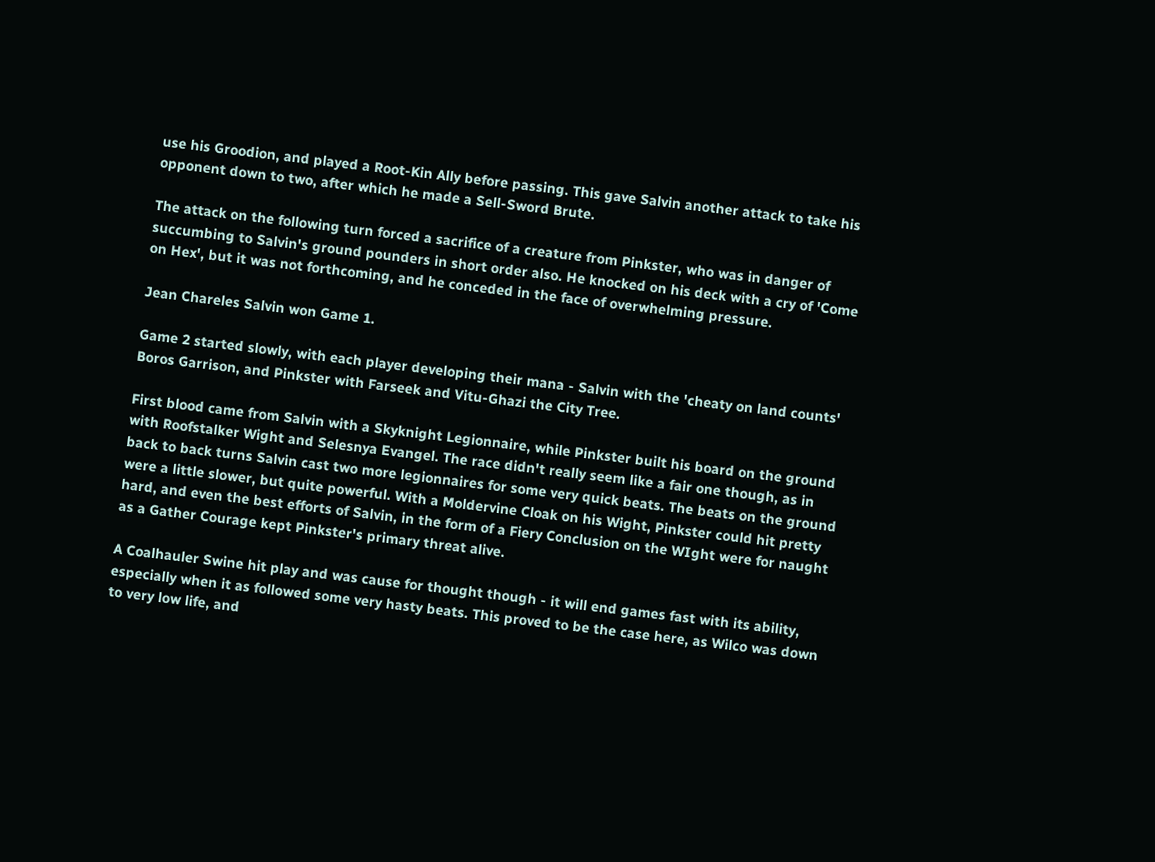use his Groodion, and played a Root-Kin Ally before passing. This gave Salvin another attack to take his opponent down to two, after which he made a Sell-Sword Brute.

The attack on the following turn forced a sacrifice of a creature from Pinkster, who was in danger of succumbing to Salvin's ground pounders in short order also. He knocked on his deck with a cry of 'Come on Hex', but it was not forthcoming, and he conceded in the face of overwhelming pressure.

Jean Chareles Salvin won Game 1.

Game 2 started slowly, with each player developing their mana - Salvin with the 'cheaty on land counts' Boros Garrison, and Pinkster with Farseek and Vitu-Ghazi the City Tree.

First blood came from Salvin with a Skyknight Legionnaire, while Pinkster built his board on the ground with Roofstalker Wight and Selesnya Evangel. The race didn't really seem like a fair one though, as in back to back turns Salvin cast two more legionnaires for some very quick beats. The beats on the ground were a little slower, but quite powerful. With a Moldervine Cloak on his Wight, Pinkster could hit pretty hard, and even the best efforts of Salvin, in the form of a Fiery Conclusion on the WIght were for naught as a Gather Courage kept Pinkster's primary threat alive.

A Coalhauler Swine hit play and was cause for thought though - it will end games fast with its ability, especially when it as followed some very hasty beats. This proved to be the case here, as Wilco was down to very low life, and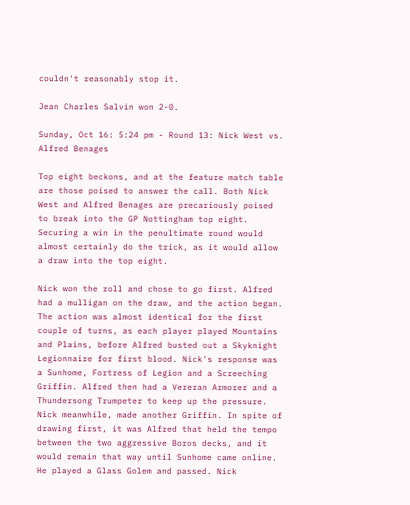couldn't reasonably stop it.

Jean Charles Salvin won 2-0.

Sunday, Oct 16: 5:24 pm - Round 13: Nick West vs. Alfred Benages

Top eight beckons, and at the feature match table are those poised to answer the call. Both Nick West and Alfred Benages are precariously poised to break into the GP Nottingham top eight. Securing a win in the penultimate round would almost certainly do the trick, as it would allow a draw into the top eight.

Nick won the roll and chose to go first. Alfred had a mulligan on the draw, and the action began. The action was almost identical for the first couple of turns, as each player played Mountains and Plains, before Alfred busted out a Skyknight Legionnaire for first blood. Nick's response was a Sunhome, Fortress of Legion and a Screeching Griffin. Alfred then had a Vereran Armorer and a Thundersong Trumpeter to keep up the pressure. Nick meanwhile, made another Griffin. In spite of drawing first, it was Alfred that held the tempo between the two aggressive Boros decks, and it would remain that way until Sunhome came online. He played a Glass Golem and passed. Nick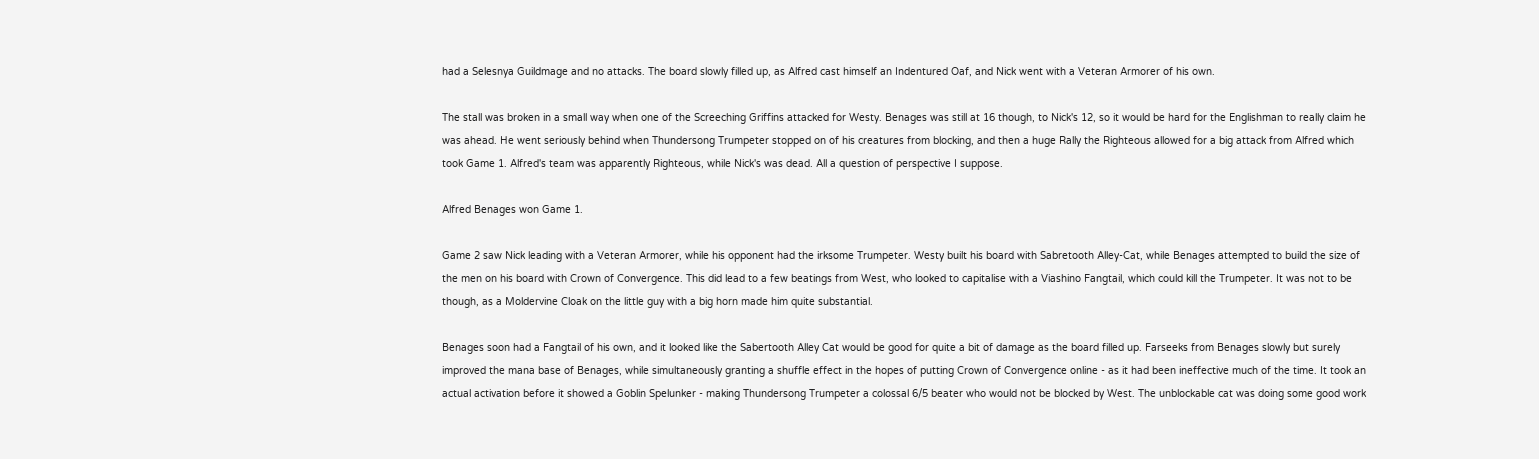had a Selesnya Guildmage and no attacks. The board slowly filled up, as Alfred cast himself an Indentured Oaf, and Nick went with a Veteran Armorer of his own.

The stall was broken in a small way when one of the Screeching Griffins attacked for Westy. Benages was still at 16 though, to Nick's 12, so it would be hard for the Englishman to really claim he was ahead. He went seriously behind when Thundersong Trumpeter stopped on of his creatures from blocking, and then a huge Rally the Righteous allowed for a big attack from Alfred which took Game 1. Alfred's team was apparently Righteous, while Nick's was dead. All a question of perspective I suppose.

Alfred Benages won Game 1.

Game 2 saw Nick leading with a Veteran Armorer, while his opponent had the irksome Trumpeter. Westy built his board with Sabretooth Alley-Cat, while Benages attempted to build the size of the men on his board with Crown of Convergence. This did lead to a few beatings from West, who looked to capitalise with a Viashino Fangtail, which could kill the Trumpeter. It was not to be though, as a Moldervine Cloak on the little guy with a big horn made him quite substantial.

Benages soon had a Fangtail of his own, and it looked like the Sabertooth Alley Cat would be good for quite a bit of damage as the board filled up. Farseeks from Benages slowly but surely improved the mana base of Benages, while simultaneously granting a shuffle effect in the hopes of putting Crown of Convergence online - as it had been ineffective much of the time. It took an actual activation before it showed a Goblin Spelunker - making Thundersong Trumpeter a colossal 6/5 beater who would not be blocked by West. The unblockable cat was doing some good work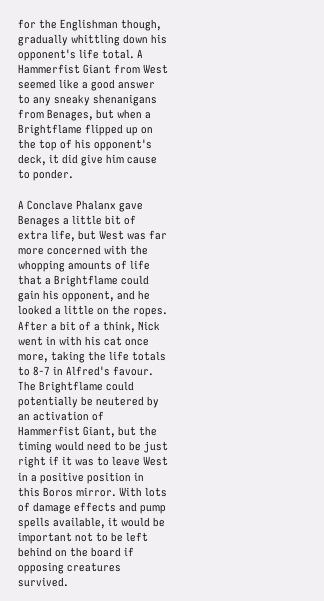for the Englishman though, gradually whittling down his opponent's life total. A Hammerfist Giant from West seemed like a good answer to any sneaky shenanigans from Benages, but when a Brightflame flipped up on the top of his opponent's deck, it did give him cause to ponder.

A Conclave Phalanx gave Benages a little bit of extra life, but West was far more concerned with the whopping amounts of life that a Brightflame could gain his opponent, and he looked a little on the ropes. After a bit of a think, Nick went in with his cat once more, taking the life totals to 8-7 in Alfred's favour. The Brightflame could potentially be neutered by an activation of Hammerfist Giant, but the timing would need to be just right if it was to leave West in a positive position in this Boros mirror. With lots of damage effects and pump spells available, it would be important not to be left behind on the board if opposing creatures survived.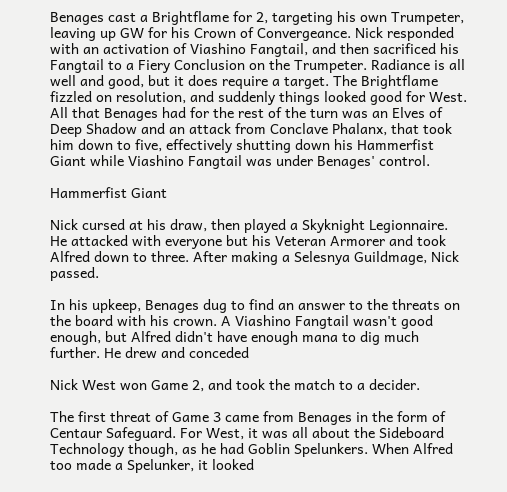Benages cast a Brightflame for 2, targeting his own Trumpeter, leaving up GW for his Crown of Convergeance. Nick responded with an activation of Viashino Fangtail, and then sacrificed his Fangtail to a Fiery Conclusion on the Trumpeter. Radiance is all well and good, but it does require a target. The Brightflame fizzled on resolution, and suddenly things looked good for West. All that Benages had for the rest of the turn was an Elves of Deep Shadow and an attack from Conclave Phalanx, that took him down to five, effectively shutting down his Hammerfist Giant while Viashino Fangtail was under Benages' control.

Hammerfist Giant

Nick cursed at his draw, then played a Skyknight Legionnaire. He attacked with everyone but his Veteran Armorer and took Alfred down to three. After making a Selesnya Guildmage, Nick passed.

In his upkeep, Benages dug to find an answer to the threats on the board with his crown. A Viashino Fangtail wasn't good enough, but Alfred didn't have enough mana to dig much further. He drew and conceded

Nick West won Game 2, and took the match to a decider.

The first threat of Game 3 came from Benages in the form of Centaur Safeguard. For West, it was all about the Sideboard Technology though, as he had Goblin Spelunkers. When Alfred too made a Spelunker, it looked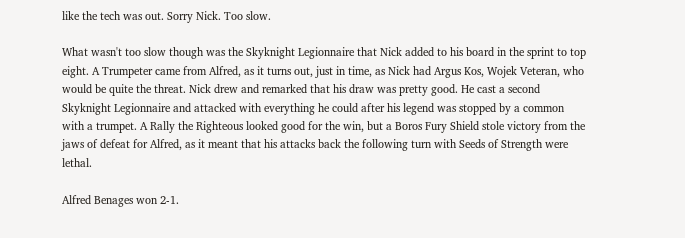like the tech was out. Sorry Nick. Too slow.

What wasn't too slow though was the Skyknight Legionnaire that Nick added to his board in the sprint to top eight. A Trumpeter came from Alfred, as it turns out, just in time, as Nick had Argus Kos, Wojek Veteran, who would be quite the threat. Nick drew and remarked that his draw was pretty good. He cast a second Skyknight Legionnaire and attacked with everything he could after his legend was stopped by a common with a trumpet. A Rally the Righteous looked good for the win, but a Boros Fury Shield stole victory from the jaws of defeat for Alfred, as it meant that his attacks back the following turn with Seeds of Strength were lethal.

Alfred Benages won 2-1.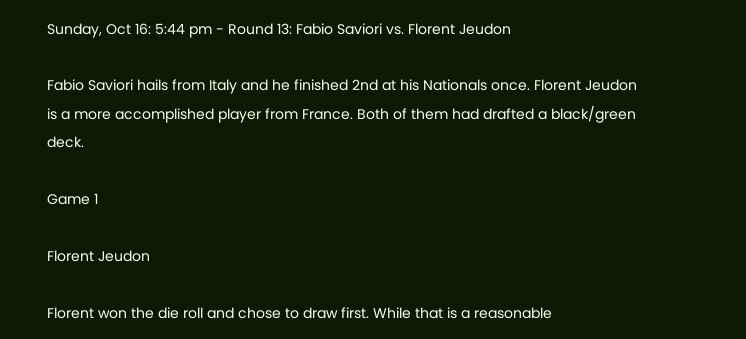Sunday, Oct 16: 5:44 pm - Round 13: Fabio Saviori vs. Florent Jeudon

Fabio Saviori hails from Italy and he finished 2nd at his Nationals once. Florent Jeudon is a more accomplished player from France. Both of them had drafted a black/green deck.

Game 1

Florent Jeudon

Florent won the die roll and chose to draw first. While that is a reasonable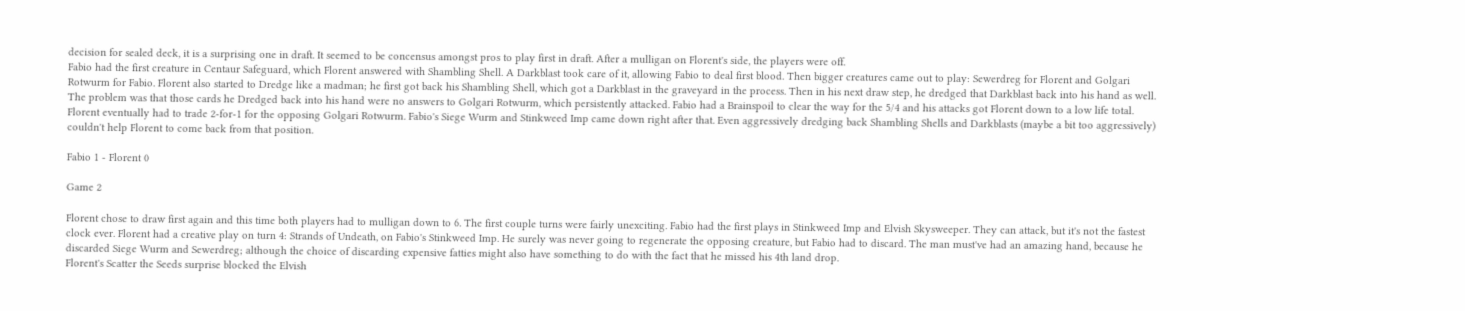decision for sealed deck, it is a surprising one in draft. It seemed to be concensus amongst pros to play first in draft. After a mulligan on Florent's side, the players were off.
Fabio had the first creature in Centaur Safeguard, which Florent answered with Shambling Shell. A Darkblast took care of it, allowing Fabio to deal first blood. Then bigger creatures came out to play: Sewerdreg for Florent and Golgari Rotwurm for Fabio. Florent also started to Dredge like a madman; he first got back his Shambling Shell, which got a Darkblast in the graveyard in the process. Then in his next draw step, he dredged that Darkblast back into his hand as well. The problem was that those cards he Dredged back into his hand were no answers to Golgari Rotwurm, which persistently attacked. Fabio had a Brainspoil to clear the way for the 5/4 and his attacks got Florent down to a low life total. Florent eventually had to trade 2-for-1 for the opposing Golgari Rotwurm. Fabio's Siege Wurm and Stinkweed Imp came down right after that. Even aggressively dredging back Shambling Shells and Darkblasts (maybe a bit too aggressively) couldn't help Florent to come back from that position.

Fabio 1 - Florent 0

Game 2

Florent chose to draw first again and this time both players had to mulligan down to 6. The first couple turns were fairly unexciting. Fabio had the first plays in Stinkweed Imp and Elvish Skysweeper. They can attack, but it's not the fastest clock ever. Florent had a creative play on turn 4: Strands of Undeath, on Fabio's Stinkweed Imp. He surely was never going to regenerate the opposing creature, but Fabio had to discard. The man must've had an amazing hand, because he discarded Siege Wurm and Sewerdreg; although the choice of discarding expensive fatties might also have something to do with the fact that he missed his 4th land drop.
Florent's Scatter the Seeds surprise blocked the Elvish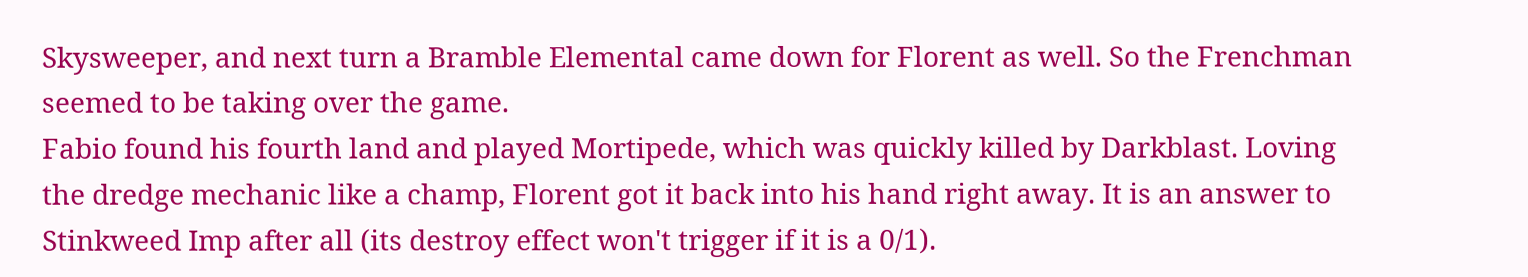Skysweeper, and next turn a Bramble Elemental came down for Florent as well. So the Frenchman seemed to be taking over the game.
Fabio found his fourth land and played Mortipede, which was quickly killed by Darkblast. Loving the dredge mechanic like a champ, Florent got it back into his hand right away. It is an answer to Stinkweed Imp after all (its destroy effect won't trigger if it is a 0/1).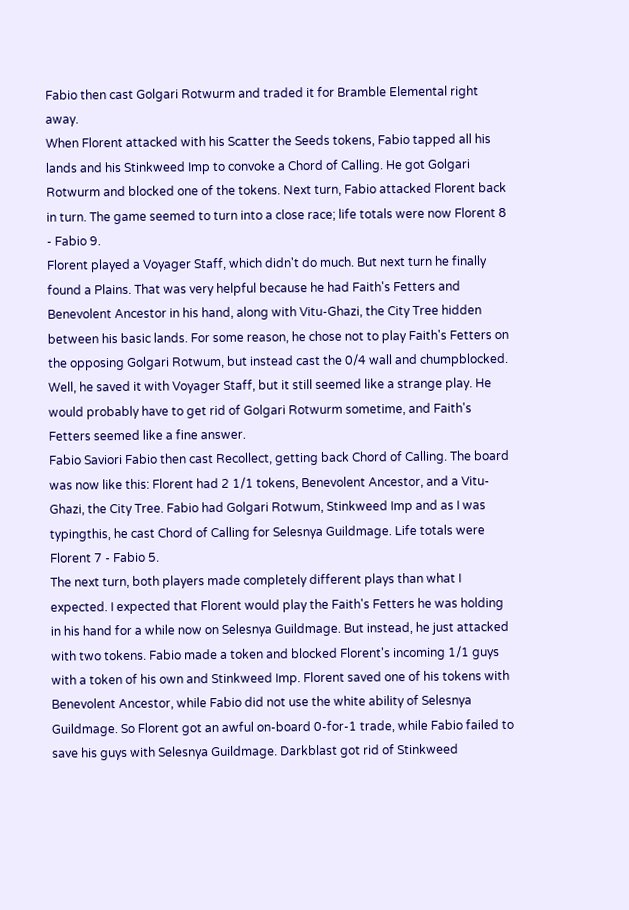Fabio then cast Golgari Rotwurm and traded it for Bramble Elemental right away.
When Florent attacked with his Scatter the Seeds tokens, Fabio tapped all his lands and his Stinkweed Imp to convoke a Chord of Calling. He got Golgari Rotwurm and blocked one of the tokens. Next turn, Fabio attacked Florent back in turn. The game seemed to turn into a close race; life totals were now Florent 8 - Fabio 9.
Florent played a Voyager Staff, which didn't do much. But next turn he finally found a Plains. That was very helpful because he had Faith's Fetters and Benevolent Ancestor in his hand, along with Vitu-Ghazi, the City Tree hidden between his basic lands. For some reason, he chose not to play Faith's Fetters on the opposing Golgari Rotwum, but instead cast the 0/4 wall and chumpblocked. Well, he saved it with Voyager Staff, but it still seemed like a strange play. He would probably have to get rid of Golgari Rotwurm sometime, and Faith's Fetters seemed like a fine answer.
Fabio Saviori Fabio then cast Recollect, getting back Chord of Calling. The board was now like this: Florent had 2 1/1 tokens, Benevolent Ancestor, and a Vitu-Ghazi, the City Tree. Fabio had Golgari Rotwum, Stinkweed Imp and as I was typingthis, he cast Chord of Calling for Selesnya Guildmage. Life totals were Florent 7 - Fabio 5.
The next turn, both players made completely different plays than what I expected. I expected that Florent would play the Faith's Fetters he was holding in his hand for a while now on Selesnya Guildmage. But instead, he just attacked with two tokens. Fabio made a token and blocked Florent's incoming 1/1 guys with a token of his own and Stinkweed Imp. Florent saved one of his tokens with Benevolent Ancestor, while Fabio did not use the white ability of Selesnya Guildmage. So Florent got an awful on-board 0-for-1 trade, while Fabio failed to save his guys with Selesnya Guildmage. Darkblast got rid of Stinkweed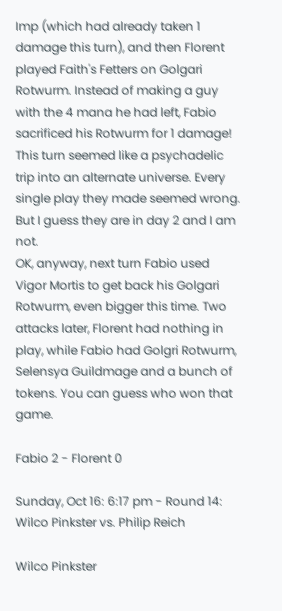Imp (which had already taken 1 damage this turn), and then Florent played Faith's Fetters on Golgari Rotwurm. Instead of making a guy with the 4 mana he had left, Fabio sacrificed his Rotwurm for 1 damage! This turn seemed like a psychadelic trip into an alternate universe. Every single play they made seemed wrong. But I guess they are in day 2 and I am not.
OK, anyway, next turn Fabio used Vigor Mortis to get back his Golgari Rotwurm, even bigger this time. Two attacks later, Florent had nothing in play, while Fabio had Golgri Rotwurm, Selensya Guildmage and a bunch of tokens. You can guess who won that game.

Fabio 2 - Florent 0

Sunday, Oct 16: 6:17 pm - Round 14: Wilco Pinkster vs. Philip Reich

Wilco Pinkster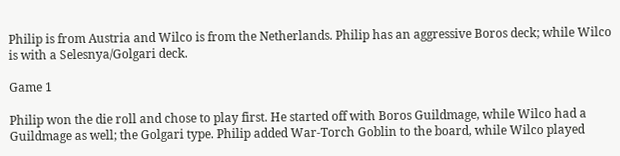Philip is from Austria and Wilco is from the Netherlands. Philip has an aggressive Boros deck; while Wilco is with a Selesnya/Golgari deck.

Game 1

Philip won the die roll and chose to play first. He started off with Boros Guildmage, while Wilco had a Guildmage as well; the Golgari type. Philip added War-Torch Goblin to the board, while Wilco played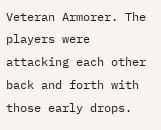Veteran Armorer. The players were attacking each other back and forth with those early drops.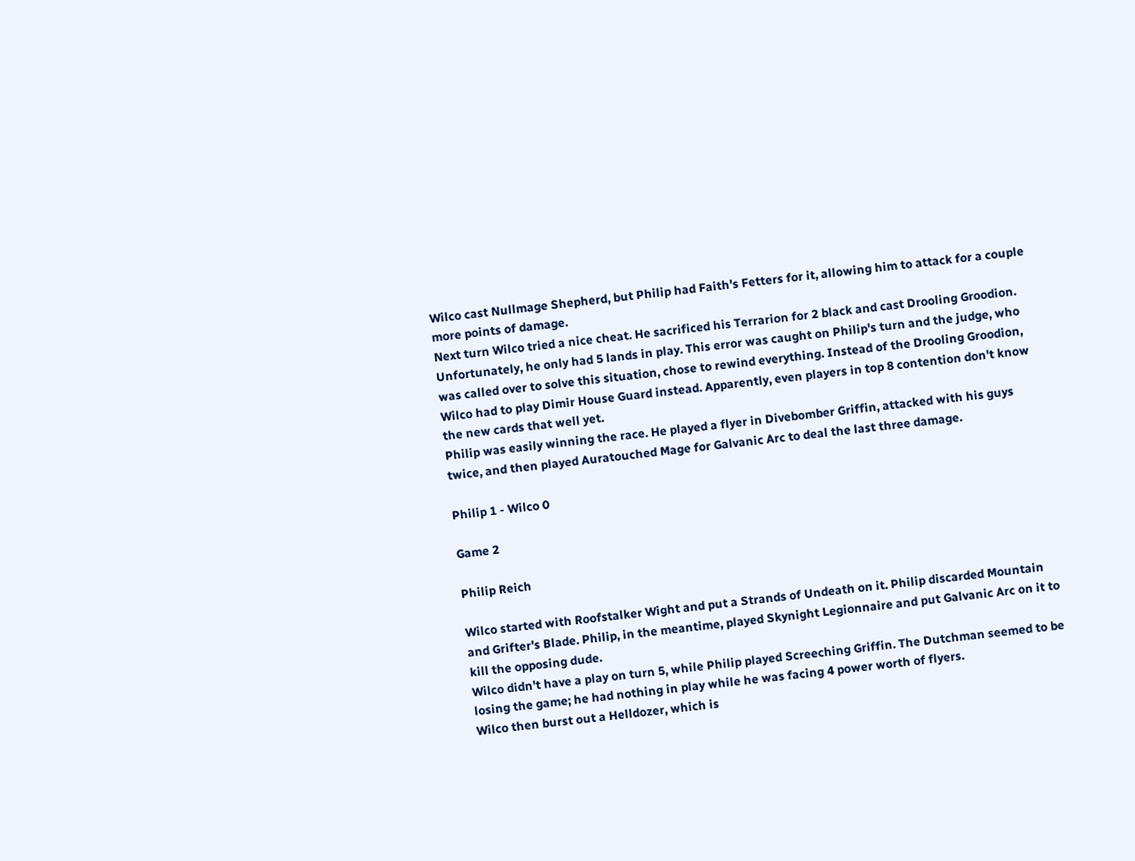Wilco cast Nullmage Shepherd, but Philip had Faith's Fetters for it, allowing him to attack for a couple more points of damage.
Next turn Wilco tried a nice cheat. He sacrificed his Terrarion for 2 black and cast Drooling Groodion. Unfortunately, he only had 5 lands in play. This error was caught on Philip's turn and the judge, who was called over to solve this situation, chose to rewind everything. Instead of the Drooling Groodion, Wilco had to play Dimir House Guard instead. Apparently, even players in top 8 contention don't know the new cards that well yet.
Philip was easily winning the race. He played a flyer in Divebomber Griffin, attacked with his guys twice, and then played Auratouched Mage for Galvanic Arc to deal the last three damage.

Philip 1 - Wilco 0

Game 2

Philip Reich

Wilco started with Roofstalker Wight and put a Strands of Undeath on it. Philip discarded Mountain and Grifter's Blade. Philip, in the meantime, played Skynight Legionnaire and put Galvanic Arc on it to kill the opposing dude.
Wilco didn't have a play on turn 5, while Philip played Screeching Griffin. The Dutchman seemed to be losing the game; he had nothing in play while he was facing 4 power worth of flyers.
Wilco then burst out a Helldozer, which is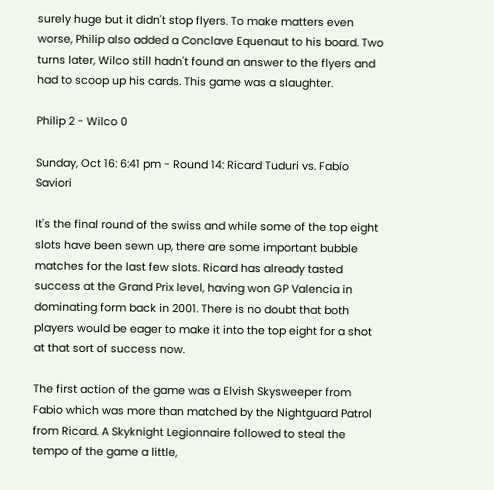surely huge but it didn't stop flyers. To make matters even worse, Philip also added a Conclave Equenaut to his board. Two turns later, Wilco still hadn't found an answer to the flyers and had to scoop up his cards. This game was a slaughter.

Philip 2 - Wilco 0

Sunday, Oct 16: 6:41 pm - Round 14: Ricard Tuduri vs. Fabio Saviori

It's the final round of the swiss and while some of the top eight slots have been sewn up, there are some important bubble matches for the last few slots. Ricard has already tasted success at the Grand Prix level, having won GP Valencia in dominating form back in 2001. There is no doubt that both players would be eager to make it into the top eight for a shot at that sort of success now.

The first action of the game was a Elvish Skysweeper from Fabio which was more than matched by the Nightguard Patrol from Ricard. A Skyknight Legionnaire followed to steal the tempo of the game a little,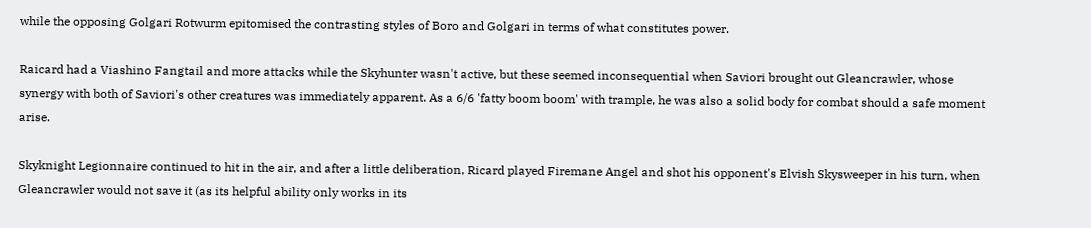while the opposing Golgari Rotwurm epitomised the contrasting styles of Boro and Golgari in terms of what constitutes power.

Raicard had a Viashino Fangtail and more attacks while the Skyhunter wasn't active, but these seemed inconsequential when Saviori brought out Gleancrawler, whose synergy with both of Saviori's other creatures was immediately apparent. As a 6/6 'fatty boom boom' with trample, he was also a solid body for combat should a safe moment arise.

Skyknight Legionnaire continued to hit in the air, and after a little deliberation, Ricard played Firemane Angel and shot his opponent's Elvish Skysweeper in his turn, when Gleancrawler would not save it (as its helpful ability only works in its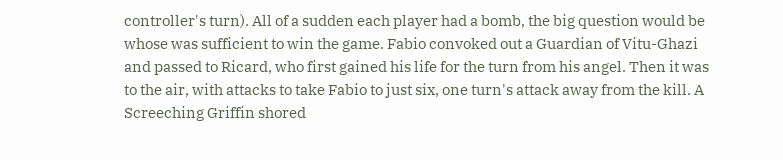controller's turn). All of a sudden each player had a bomb, the big question would be whose was sufficient to win the game. Fabio convoked out a Guardian of Vitu-Ghazi and passed to Ricard, who first gained his life for the turn from his angel. Then it was to the air, with attacks to take Fabio to just six, one turn's attack away from the kill. A Screeching Griffin shored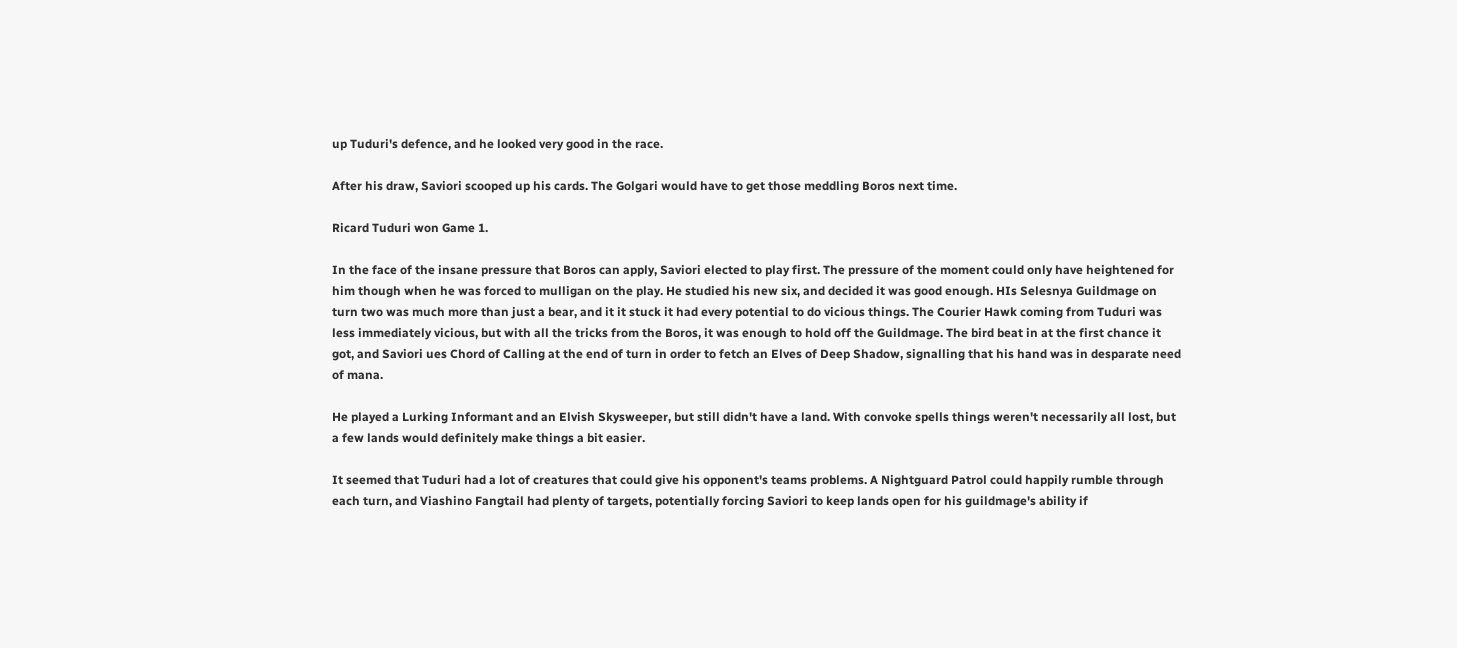up Tuduri's defence, and he looked very good in the race.

After his draw, Saviori scooped up his cards. The Golgari would have to get those meddling Boros next time.

Ricard Tuduri won Game 1.

In the face of the insane pressure that Boros can apply, Saviori elected to play first. The pressure of the moment could only have heightened for him though when he was forced to mulligan on the play. He studied his new six, and decided it was good enough. HIs Selesnya Guildmage on turn two was much more than just a bear, and it it stuck it had every potential to do vicious things. The Courier Hawk coming from Tuduri was less immediately vicious, but with all the tricks from the Boros, it was enough to hold off the Guildmage. The bird beat in at the first chance it got, and Saviori ues Chord of Calling at the end of turn in order to fetch an Elves of Deep Shadow, signalling that his hand was in desparate need of mana.

He played a Lurking Informant and an Elvish Skysweeper, but still didn't have a land. With convoke spells things weren't necessarily all lost, but a few lands would definitely make things a bit easier.

It seemed that Tuduri had a lot of creatures that could give his opponent's teams problems. A Nightguard Patrol could happily rumble through each turn, and Viashino Fangtail had plenty of targets, potentially forcing Saviori to keep lands open for his guildmage's ability if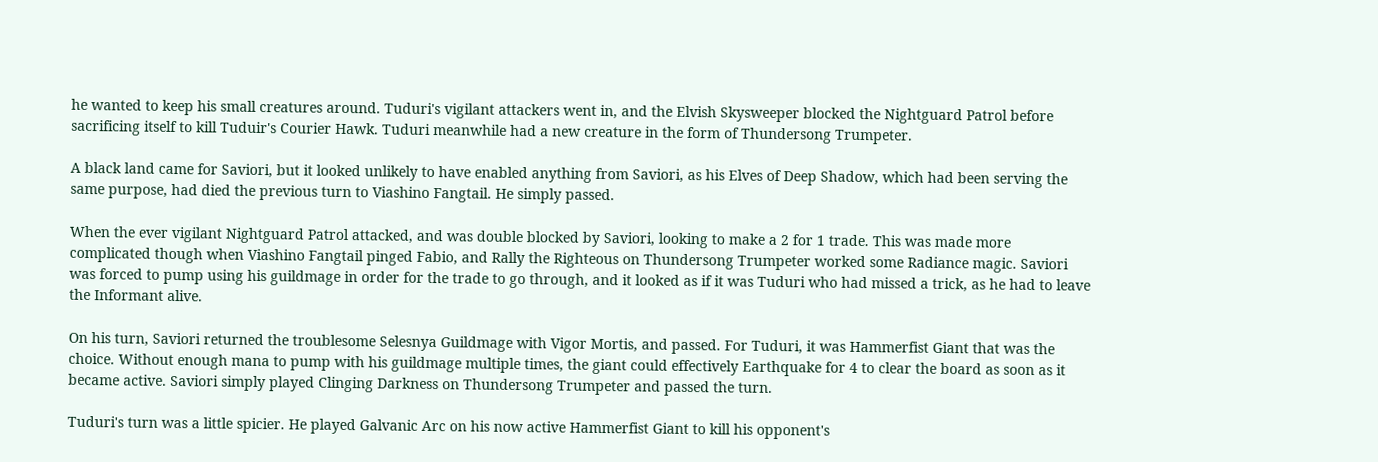he wanted to keep his small creatures around. Tuduri's vigilant attackers went in, and the Elvish Skysweeper blocked the Nightguard Patrol before sacrificing itself to kill Tuduir's Courier Hawk. Tuduri meanwhile had a new creature in the form of Thundersong Trumpeter.

A black land came for Saviori, but it looked unlikely to have enabled anything from Saviori, as his Elves of Deep Shadow, which had been serving the same purpose, had died the previous turn to Viashino Fangtail. He simply passed.

When the ever vigilant Nightguard Patrol attacked, and was double blocked by Saviori, looking to make a 2 for 1 trade. This was made more complicated though when Viashino Fangtail pinged Fabio, and Rally the Righteous on Thundersong Trumpeter worked some Radiance magic. Saviori was forced to pump using his guildmage in order for the trade to go through, and it looked as if it was Tuduri who had missed a trick, as he had to leave the Informant alive.

On his turn, Saviori returned the troublesome Selesnya Guildmage with Vigor Mortis, and passed. For Tuduri, it was Hammerfist Giant that was the choice. Without enough mana to pump with his guildmage multiple times, the giant could effectively Earthquake for 4 to clear the board as soon as it became active. Saviori simply played Clinging Darkness on Thundersong Trumpeter and passed the turn.

Tuduri's turn was a little spicier. He played Galvanic Arc on his now active Hammerfist Giant to kill his opponent's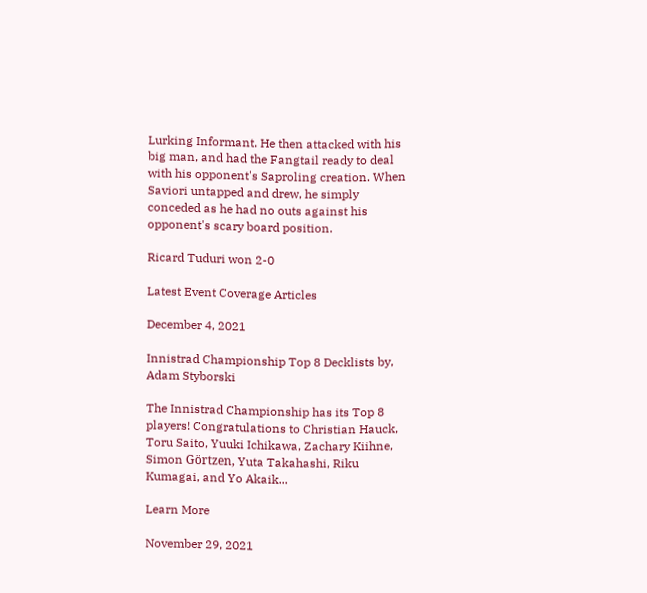Lurking Informant. He then attacked with his big man, and had the Fangtail ready to deal with his opponent's Saproling creation. When Saviori untapped and drew, he simply conceded as he had no outs against his opponent's scary board position.

Ricard Tuduri won 2-0

Latest Event Coverage Articles

December 4, 2021

Innistrad Championship Top 8 Decklists by, Adam Styborski

The Innistrad Championship has its Top 8 players! Congratulations to Christian Hauck, Toru Saito, Yuuki Ichikawa, Zachary Kiihne, Simon Görtzen, Yuta Takahashi, Riku Kumagai, and Yo Akaik...

Learn More

November 29, 2021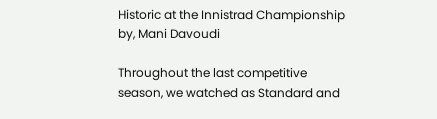Historic at the Innistrad Championship by, Mani Davoudi

Throughout the last competitive season, we watched as Standard and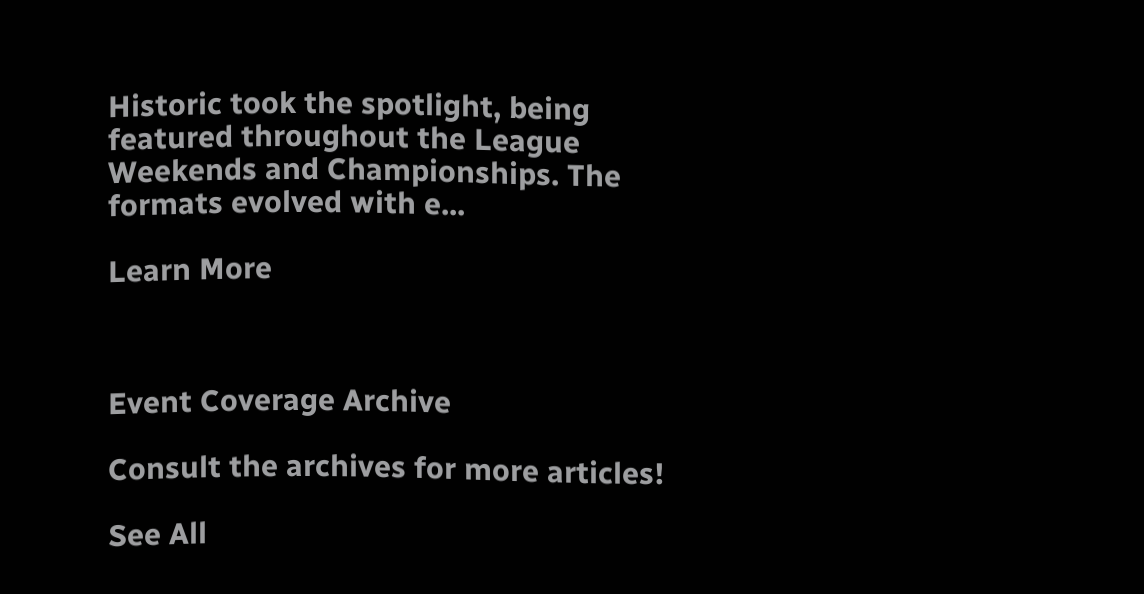Historic took the spotlight, being featured throughout the League Weekends and Championships. The formats evolved with e...

Learn More



Event Coverage Archive

Consult the archives for more articles!

See All